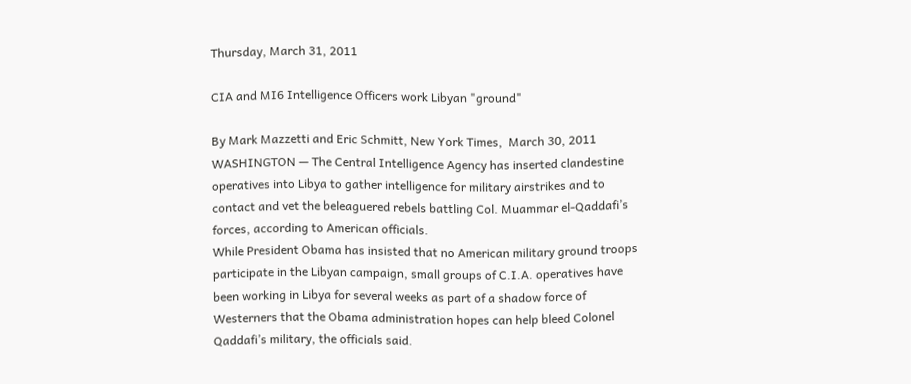Thursday, March 31, 2011

CIA and MI6 Intelligence Officers work Libyan "ground"

By Mark Mazzetti and Eric Schmitt, New York Times,  March 30, 2011
WASHINGTON — The Central Intelligence Agency has inserted clandestine operatives into Libya to gather intelligence for military airstrikes and to contact and vet the beleaguered rebels battling Col. Muammar el-Qaddafi’s forces, according to American officials.
While President Obama has insisted that no American military ground troops participate in the Libyan campaign, small groups of C.I.A. operatives have been working in Libya for several weeks as part of a shadow force of Westerners that the Obama administration hopes can help bleed Colonel Qaddafi’s military, the officials said.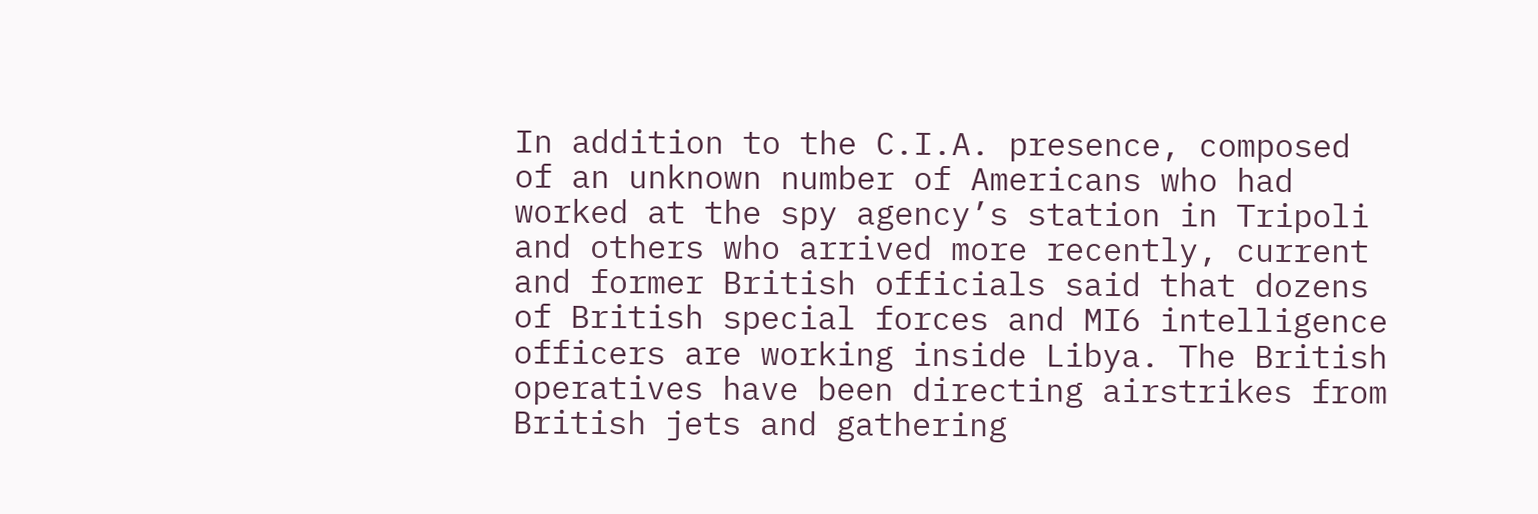In addition to the C.I.A. presence, composed of an unknown number of Americans who had worked at the spy agency’s station in Tripoli and others who arrived more recently, current and former British officials said that dozens of British special forces and MI6 intelligence officers are working inside Libya. The British operatives have been directing airstrikes from British jets and gathering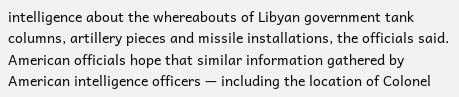intelligence about the whereabouts of Libyan government tank columns, artillery pieces and missile installations, the officials said.
American officials hope that similar information gathered by American intelligence officers — including the location of Colonel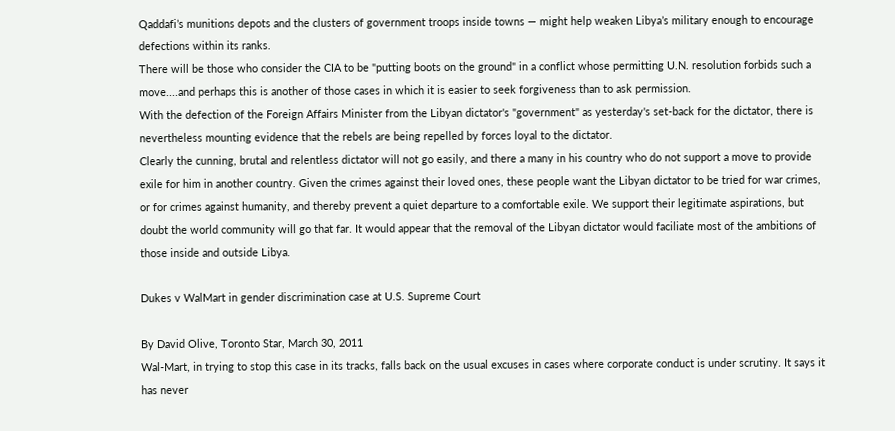Qaddafi’s munitions depots and the clusters of government troops inside towns — might help weaken Libya’s military enough to encourage defections within its ranks.
There will be those who consider the CIA to be "putting boots on the ground" in a conflict whose permitting U.N. resolution forbids such a move....and perhaps this is another of those cases in which it is easier to seek forgiveness than to ask permission.
With the defection of the Foreign Affairs Minister from the Libyan dictator's "government" as yesterday's set-back for the dictator, there is nevertheless mounting evidence that the rebels are being repelled by forces loyal to the dictator.
Clearly the cunning, brutal and relentless dictator will not go easily, and there a many in his country who do not support a move to provide exile for him in another country. Given the crimes against their loved ones, these people want the Libyan dictator to be tried for war crimes, or for crimes against humanity, and thereby prevent a quiet departure to a comfortable exile. We support their legitimate aspirations, but doubt the world community will go that far. It would appear that the removal of the Libyan dictator would faciliate most of the ambitions of those inside and outside Libya.

Dukes v WalMart in gender discrimination case at U.S. Supreme Court

By David Olive, Toronto Star, March 30, 2011
Wal-Mart, in trying to stop this case in its tracks, falls back on the usual excuses in cases where corporate conduct is under scrutiny. It says it has never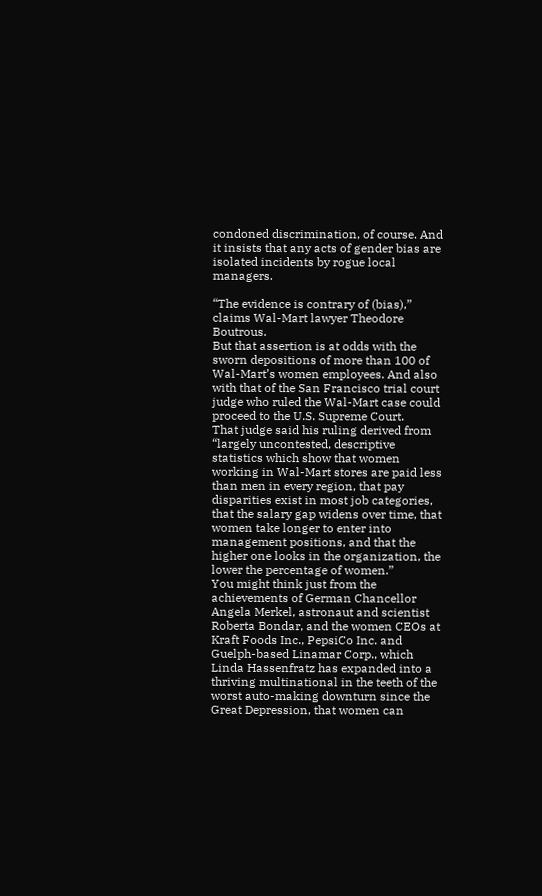condoned discrimination, of course. And it insists that any acts of gender bias are isolated incidents by rogue local managers.

“The evidence is contrary of (bias),” claims Wal-Mart lawyer Theodore Boutrous.
But that assertion is at odds with the sworn depositions of more than 100 of Wal-Mart’s women employees. And also with that of the San Francisco trial court judge who ruled the Wal-Mart case could proceed to the U.S. Supreme Court.
That judge said his ruling derived from “largely uncontested, descriptive statistics which show that women working in Wal-Mart stores are paid less than men in every region, that pay disparities exist in most job categories, that the salary gap widens over time, that women take longer to enter into management positions, and that the higher one looks in the organization, the lower the percentage of women.”
You might think just from the achievements of German Chancellor Angela Merkel, astronaut and scientist Roberta Bondar, and the women CEOs at Kraft Foods Inc., PepsiCo Inc. and Guelph-based Linamar Corp., which Linda Hassenfratz has expanded into a thriving multinational in the teeth of the worst auto-making downturn since the Great Depression, that women can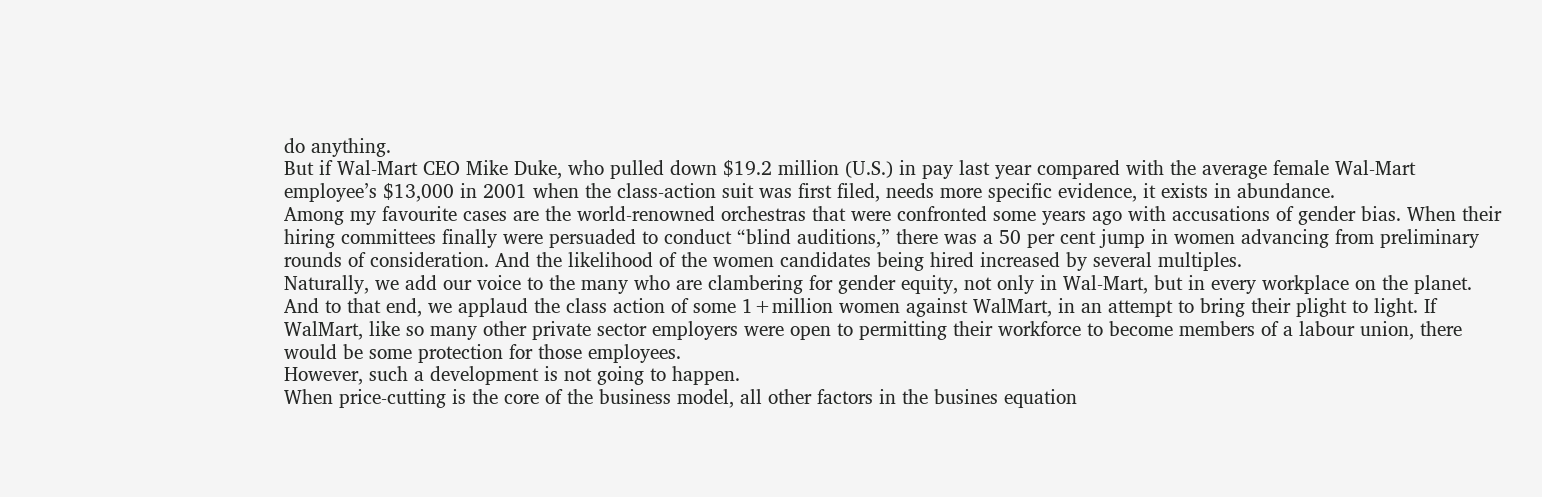do anything.
But if Wal-Mart CEO Mike Duke, who pulled down $19.2 million (U.S.) in pay last year compared with the average female Wal-Mart employee’s $13,000 in 2001 when the class-action suit was first filed, needs more specific evidence, it exists in abundance.
Among my favourite cases are the world-renowned orchestras that were confronted some years ago with accusations of gender bias. When their hiring committees finally were persuaded to conduct “blind auditions,” there was a 50 per cent jump in women advancing from preliminary rounds of consideration. And the likelihood of the women candidates being hired increased by several multiples.
Naturally, we add our voice to the many who are clambering for gender equity, not only in Wal-Mart, but in every workplace on the planet. And to that end, we applaud the class action of some 1+million women against WalMart, in an attempt to bring their plight to light. If WalMart, like so many other private sector employers were open to permitting their workforce to become members of a labour union, there would be some protection for those employees.
However, such a development is not going to happen.
When price-cutting is the core of the business model, all other factors in the busines equation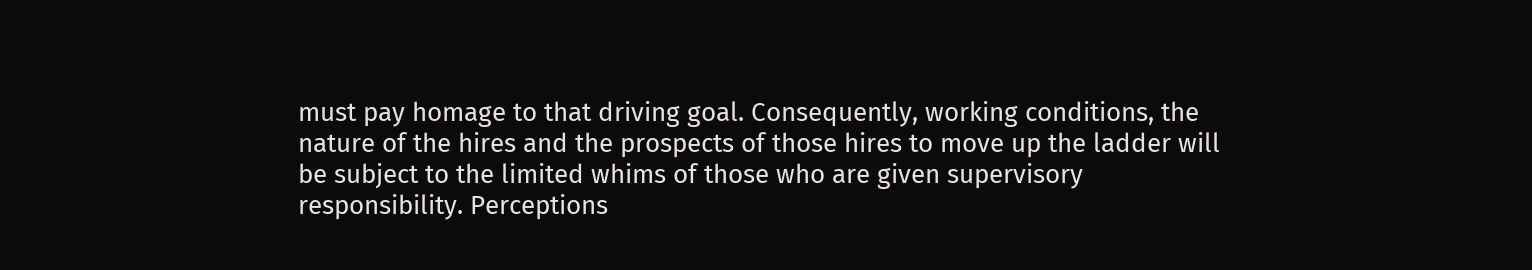must pay homage to that driving goal. Consequently, working conditions, the nature of the hires and the prospects of those hires to move up the ladder will be subject to the limited whims of those who are given supervisory responsibility. Perceptions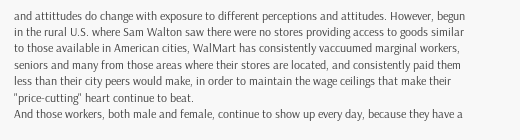and attittudes do change with exposure to different perceptions and attitudes. However, begun in the rural U.S. where Sam Walton saw there were no stores providing access to goods similar to those available in American cities, WalMart has consistently vaccuumed marginal workers, seniors and many from those areas where their stores are located, and consistently paid them less than their city peers would make, in order to maintain the wage ceilings that make their "price-cutting" heart continue to beat.
And those workers, both male and female, continue to show up every day, because they have a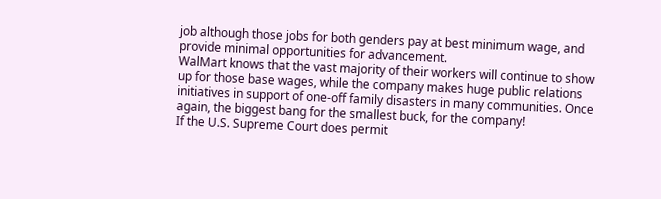job although those jobs for both genders pay at best minimum wage, and provide minimal opportunities for advancement.
WalMart knows that the vast majority of their workers will continue to show up for those base wages, while the company makes huge public relations initiatives in support of one-off family disasters in many communities. Once again, the biggest bang for the smallest buck, for the company!
If the U.S. Supreme Court does permit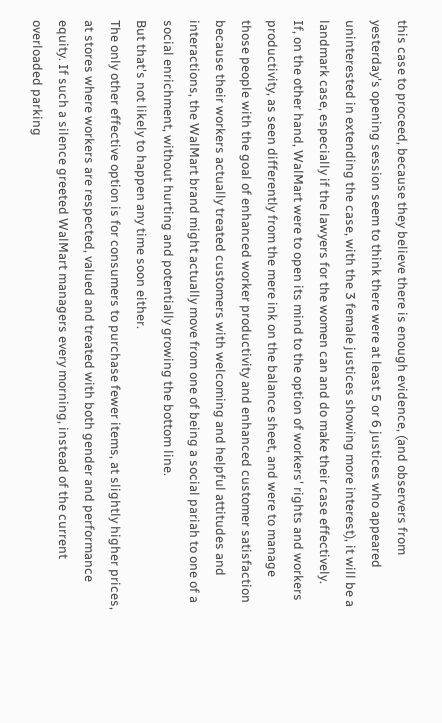this case to proceed, because they believe there is enough evidence, (and observers from yesterday's opening session seem to think there were at least 5 or 6 justices who appeared uninterested in extending the case, with the 3 female justices showing more interest), it will be a landmark case, especially if the lawyers for the women can and do make their case effectively.
If, on the other hand, WalMart were to open its mind to the option of workers' rights and workers productivity, as seen differently from the mere ink on the balance sheet, and were to manage those people with the goal of enhanced worker productivity and enhanced customer satisfaction because their workers actually treated customers with welcoming and helpful attitudes and interactions, the WalMart brand might actually move from one of being a social pariah to one of a social enrichment, without hurting and potentially growing the bottom line.
But that's not likely to happen any time soon either.
The only other effective option is for consumers to purchase fewer items, at slightly higher prices, at stores where workers are respected, valued and treated with both gender and performance equity. If such a silence greeted WalMart managers every morning, instead of the current overloaded parking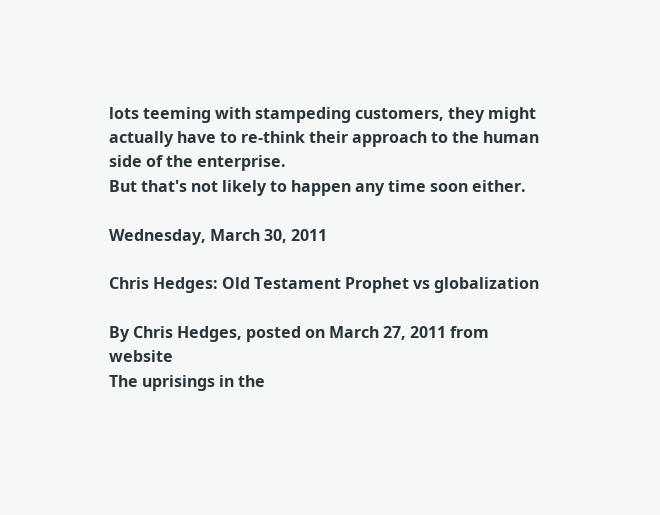lots teeming with stampeding customers, they might actually have to re-think their approach to the human side of the enterprise.
But that's not likely to happen any time soon either.

Wednesday, March 30, 2011

Chris Hedges: Old Testament Prophet vs globalization

By Chris Hedges, posted on March 27, 2011 from website
The uprisings in the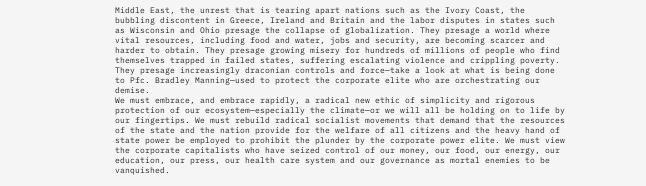Middle East, the unrest that is tearing apart nations such as the Ivory Coast, the bubbling discontent in Greece, Ireland and Britain and the labor disputes in states such as Wisconsin and Ohio presage the collapse of globalization. They presage a world where vital resources, including food and water, jobs and security, are becoming scarcer and harder to obtain. They presage growing misery for hundreds of millions of people who find themselves trapped in failed states, suffering escalating violence and crippling poverty. They presage increasingly draconian controls and force—take a look at what is being done to Pfc. Bradley Manning—used to protect the corporate elite who are orchestrating our demise.
We must embrace, and embrace rapidly, a radical new ethic of simplicity and rigorous protection of our ecosystem—especially the climate—or we will all be holding on to life by our fingertips. We must rebuild radical socialist movements that demand that the resources of the state and the nation provide for the welfare of all citizens and the heavy hand of state power be employed to prohibit the plunder by the corporate power elite. We must view the corporate capitalists who have seized control of our money, our food, our energy, our education, our press, our health care system and our governance as mortal enemies to be vanquished.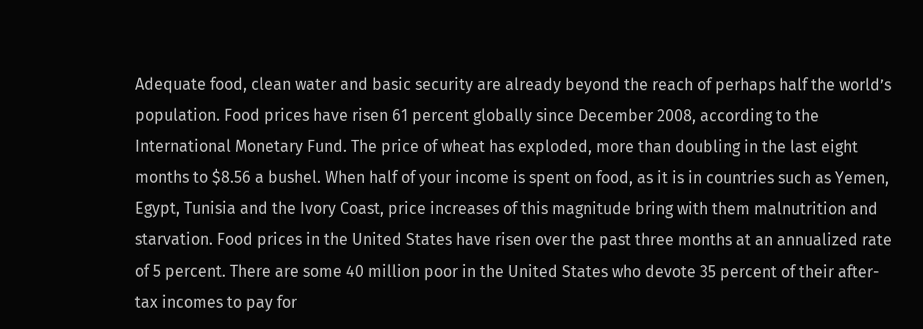Adequate food, clean water and basic security are already beyond the reach of perhaps half the world’s population. Food prices have risen 61 percent globally since December 2008, according to the International Monetary Fund. The price of wheat has exploded, more than doubling in the last eight months to $8.56 a bushel. When half of your income is spent on food, as it is in countries such as Yemen, Egypt, Tunisia and the Ivory Coast, price increases of this magnitude bring with them malnutrition and starvation. Food prices in the United States have risen over the past three months at an annualized rate of 5 percent. There are some 40 million poor in the United States who devote 35 percent of their after-tax incomes to pay for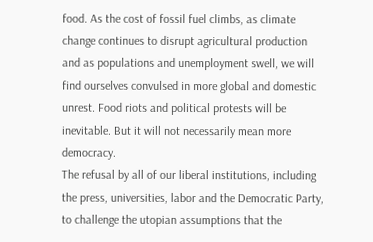food. As the cost of fossil fuel climbs, as climate change continues to disrupt agricultural production and as populations and unemployment swell, we will find ourselves convulsed in more global and domestic unrest. Food riots and political protests will be inevitable. But it will not necessarily mean more democracy.
The refusal by all of our liberal institutions, including the press, universities, labor and the Democratic Party, to challenge the utopian assumptions that the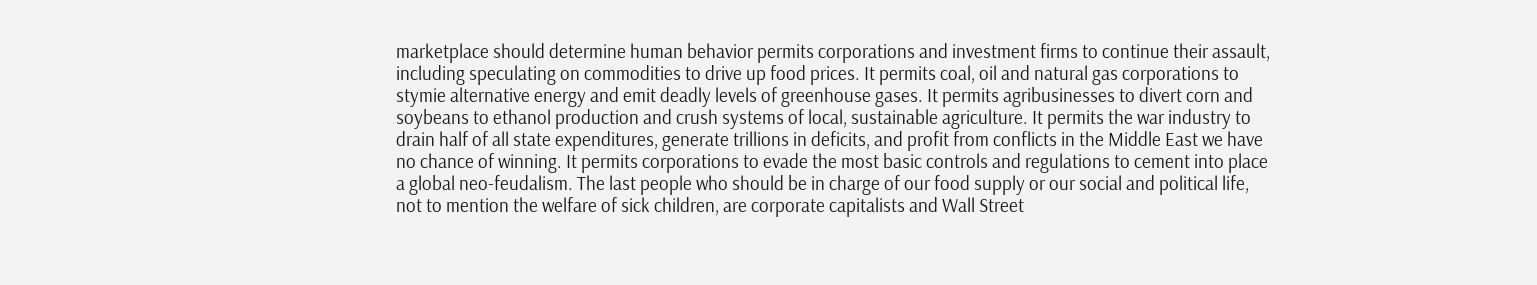marketplace should determine human behavior permits corporations and investment firms to continue their assault, including speculating on commodities to drive up food prices. It permits coal, oil and natural gas corporations to stymie alternative energy and emit deadly levels of greenhouse gases. It permits agribusinesses to divert corn and soybeans to ethanol production and crush systems of local, sustainable agriculture. It permits the war industry to drain half of all state expenditures, generate trillions in deficits, and profit from conflicts in the Middle East we have no chance of winning. It permits corporations to evade the most basic controls and regulations to cement into place a global neo-feudalism. The last people who should be in charge of our food supply or our social and political life, not to mention the welfare of sick children, are corporate capitalists and Wall Street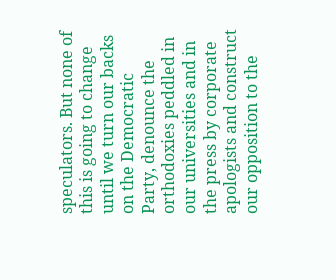speculators. But none of this is going to change until we turn our backs on the Democratic Party, denounce the orthodoxies peddled in our universities and in the press by corporate apologists and construct our opposition to the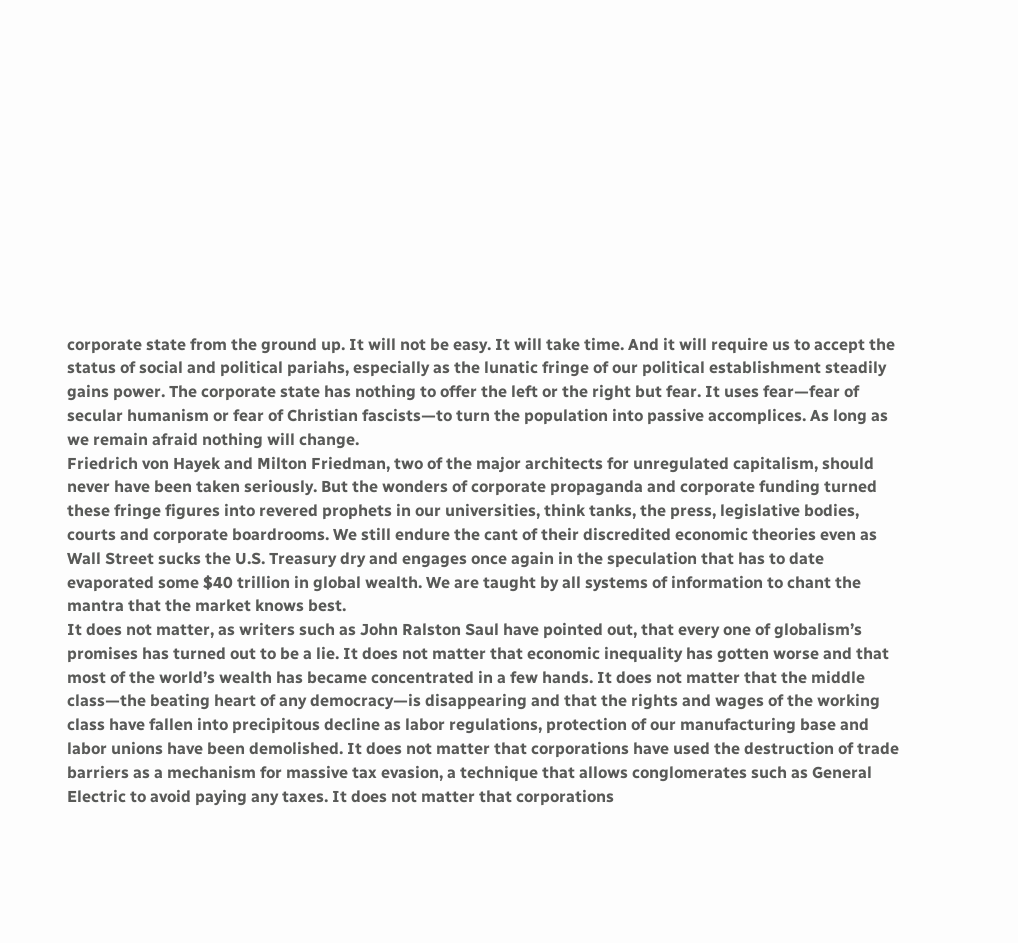corporate state from the ground up. It will not be easy. It will take time. And it will require us to accept the status of social and political pariahs, especially as the lunatic fringe of our political establishment steadily gains power. The corporate state has nothing to offer the left or the right but fear. It uses fear—fear of secular humanism or fear of Christian fascists—to turn the population into passive accomplices. As long as we remain afraid nothing will change.
Friedrich von Hayek and Milton Friedman, two of the major architects for unregulated capitalism, should never have been taken seriously. But the wonders of corporate propaganda and corporate funding turned these fringe figures into revered prophets in our universities, think tanks, the press, legislative bodies, courts and corporate boardrooms. We still endure the cant of their discredited economic theories even as Wall Street sucks the U.S. Treasury dry and engages once again in the speculation that has to date evaporated some $40 trillion in global wealth. We are taught by all systems of information to chant the mantra that the market knows best.
It does not matter, as writers such as John Ralston Saul have pointed out, that every one of globalism’s promises has turned out to be a lie. It does not matter that economic inequality has gotten worse and that most of the world’s wealth has became concentrated in a few hands. It does not matter that the middle class—the beating heart of any democracy—is disappearing and that the rights and wages of the working class have fallen into precipitous decline as labor regulations, protection of our manufacturing base and labor unions have been demolished. It does not matter that corporations have used the destruction of trade barriers as a mechanism for massive tax evasion, a technique that allows conglomerates such as General Electric to avoid paying any taxes. It does not matter that corporations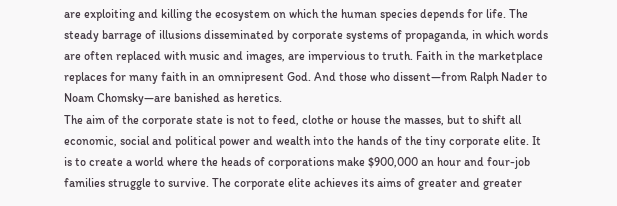are exploiting and killing the ecosystem on which the human species depends for life. The steady barrage of illusions disseminated by corporate systems of propaganda, in which words are often replaced with music and images, are impervious to truth. Faith in the marketplace replaces for many faith in an omnipresent God. And those who dissent—from Ralph Nader to Noam Chomsky—are banished as heretics.
The aim of the corporate state is not to feed, clothe or house the masses, but to shift all economic, social and political power and wealth into the hands of the tiny corporate elite. It is to create a world where the heads of corporations make $900,000 an hour and four-job families struggle to survive. The corporate elite achieves its aims of greater and greater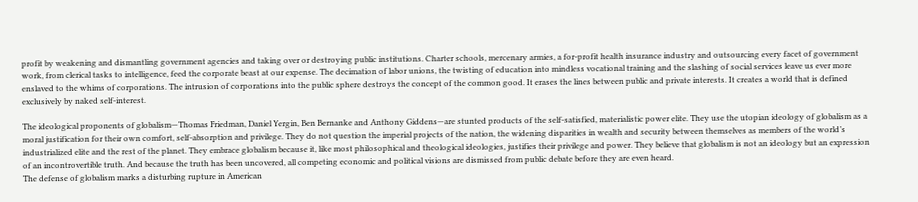profit by weakening and dismantling government agencies and taking over or destroying public institutions. Charter schools, mercenary armies, a for-profit health insurance industry and outsourcing every facet of government work, from clerical tasks to intelligence, feed the corporate beast at our expense. The decimation of labor unions, the twisting of education into mindless vocational training and the slashing of social services leave us ever more enslaved to the whims of corporations. The intrusion of corporations into the public sphere destroys the concept of the common good. It erases the lines between public and private interests. It creates a world that is defined exclusively by naked self-interest.

The ideological proponents of globalism—Thomas Friedman, Daniel Yergin, Ben Bernanke and Anthony Giddens—are stunted products of the self-satisfied, materialistic power elite. They use the utopian ideology of globalism as a moral justification for their own comfort, self-absorption and privilege. They do not question the imperial projects of the nation, the widening disparities in wealth and security between themselves as members of the world’s industrialized elite and the rest of the planet. They embrace globalism because it, like most philosophical and theological ideologies, justifies their privilege and power. They believe that globalism is not an ideology but an expression of an incontrovertible truth. And because the truth has been uncovered, all competing economic and political visions are dismissed from public debate before they are even heard.
The defense of globalism marks a disturbing rupture in American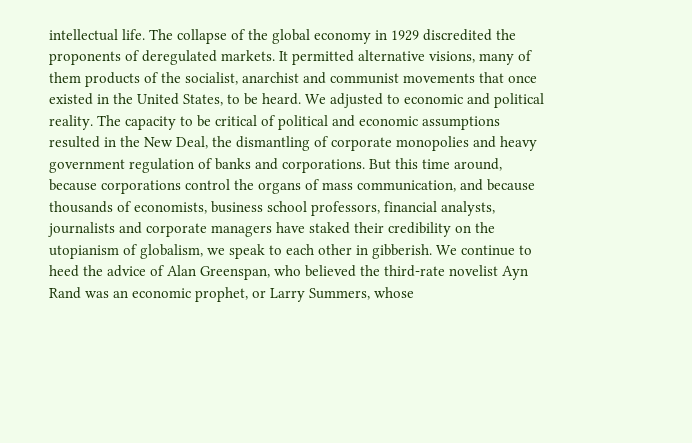intellectual life. The collapse of the global economy in 1929 discredited the proponents of deregulated markets. It permitted alternative visions, many of them products of the socialist, anarchist and communist movements that once existed in the United States, to be heard. We adjusted to economic and political reality. The capacity to be critical of political and economic assumptions resulted in the New Deal, the dismantling of corporate monopolies and heavy government regulation of banks and corporations. But this time around, because corporations control the organs of mass communication, and because thousands of economists, business school professors, financial analysts, journalists and corporate managers have staked their credibility on the utopianism of globalism, we speak to each other in gibberish. We continue to heed the advice of Alan Greenspan, who believed the third-rate novelist Ayn Rand was an economic prophet, or Larry Summers, whose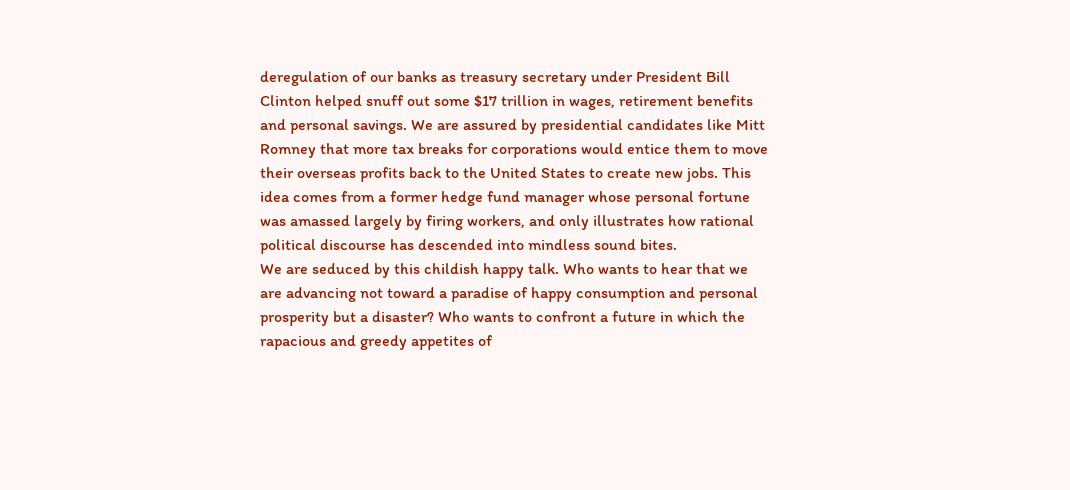deregulation of our banks as treasury secretary under President Bill Clinton helped snuff out some $17 trillion in wages, retirement benefits and personal savings. We are assured by presidential candidates like Mitt Romney that more tax breaks for corporations would entice them to move their overseas profits back to the United States to create new jobs. This idea comes from a former hedge fund manager whose personal fortune was amassed largely by firing workers, and only illustrates how rational political discourse has descended into mindless sound bites.
We are seduced by this childish happy talk. Who wants to hear that we are advancing not toward a paradise of happy consumption and personal prosperity but a disaster? Who wants to confront a future in which the rapacious and greedy appetites of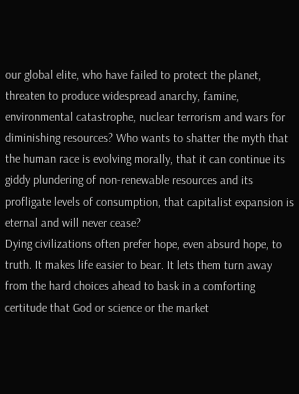our global elite, who have failed to protect the planet, threaten to produce widespread anarchy, famine, environmental catastrophe, nuclear terrorism and wars for diminishing resources? Who wants to shatter the myth that the human race is evolving morally, that it can continue its giddy plundering of non-renewable resources and its profligate levels of consumption, that capitalist expansion is eternal and will never cease?
Dying civilizations often prefer hope, even absurd hope, to truth. It makes life easier to bear. It lets them turn away from the hard choices ahead to bask in a comforting certitude that God or science or the market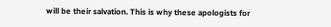will be their salvation. This is why these apologists for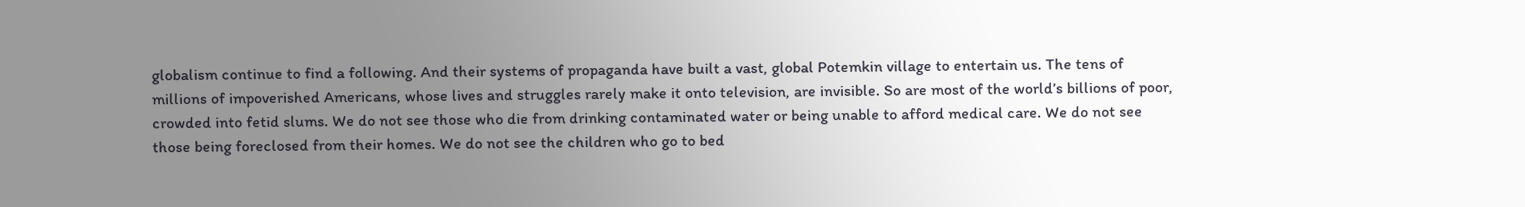globalism continue to find a following. And their systems of propaganda have built a vast, global Potemkin village to entertain us. The tens of millions of impoverished Americans, whose lives and struggles rarely make it onto television, are invisible. So are most of the world’s billions of poor, crowded into fetid slums. We do not see those who die from drinking contaminated water or being unable to afford medical care. We do not see those being foreclosed from their homes. We do not see the children who go to bed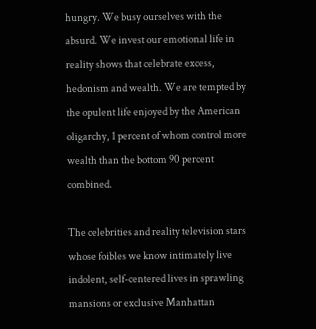hungry. We busy ourselves with the absurd. We invest our emotional life in reality shows that celebrate excess, hedonism and wealth. We are tempted by the opulent life enjoyed by the American oligarchy, 1 percent of whom control more wealth than the bottom 90 percent combined.

The celebrities and reality television stars whose foibles we know intimately live indolent, self-centered lives in sprawling mansions or exclusive Manhattan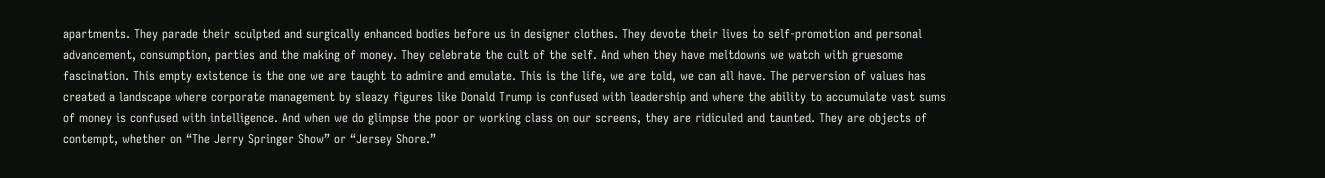apartments. They parade their sculpted and surgically enhanced bodies before us in designer clothes. They devote their lives to self-promotion and personal advancement, consumption, parties and the making of money. They celebrate the cult of the self. And when they have meltdowns we watch with gruesome fascination. This empty existence is the one we are taught to admire and emulate. This is the life, we are told, we can all have. The perversion of values has created a landscape where corporate management by sleazy figures like Donald Trump is confused with leadership and where the ability to accumulate vast sums of money is confused with intelligence. And when we do glimpse the poor or working class on our screens, they are ridiculed and taunted. They are objects of contempt, whether on “The Jerry Springer Show” or “Jersey Shore.”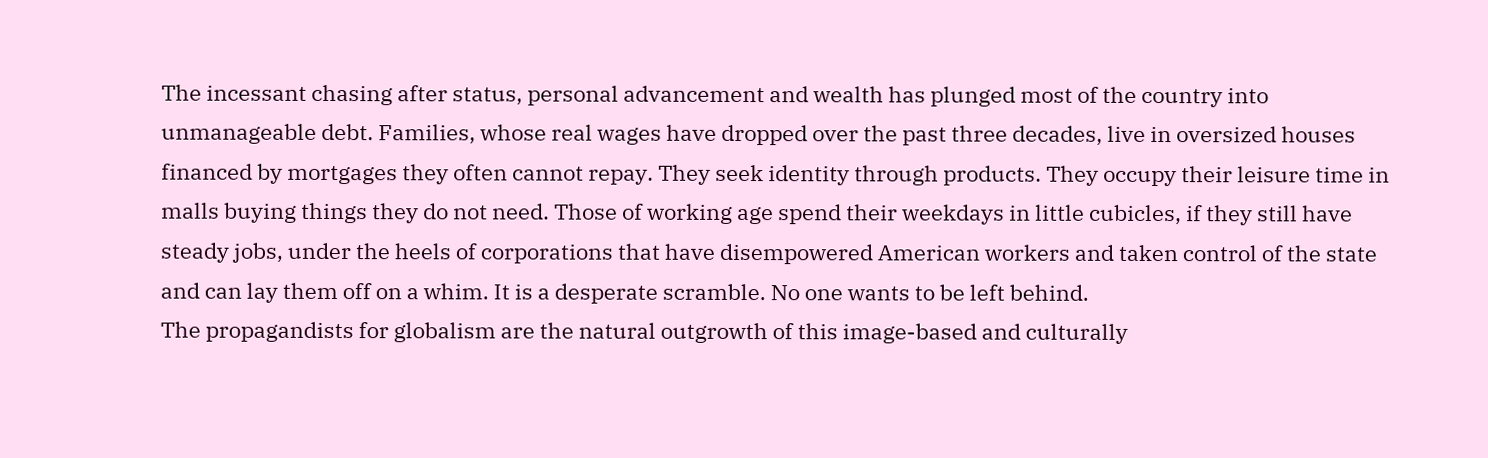The incessant chasing after status, personal advancement and wealth has plunged most of the country into unmanageable debt. Families, whose real wages have dropped over the past three decades, live in oversized houses financed by mortgages they often cannot repay. They seek identity through products. They occupy their leisure time in malls buying things they do not need. Those of working age spend their weekdays in little cubicles, if they still have steady jobs, under the heels of corporations that have disempowered American workers and taken control of the state and can lay them off on a whim. It is a desperate scramble. No one wants to be left behind.
The propagandists for globalism are the natural outgrowth of this image-based and culturally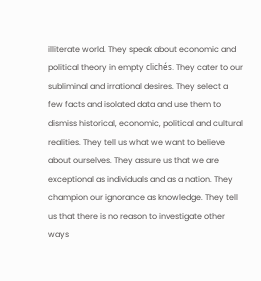illiterate world. They speak about economic and political theory in empty clichés. They cater to our subliminal and irrational desires. They select a few facts and isolated data and use them to dismiss historical, economic, political and cultural realities. They tell us what we want to believe about ourselves. They assure us that we are exceptional as individuals and as a nation. They champion our ignorance as knowledge. They tell us that there is no reason to investigate other ways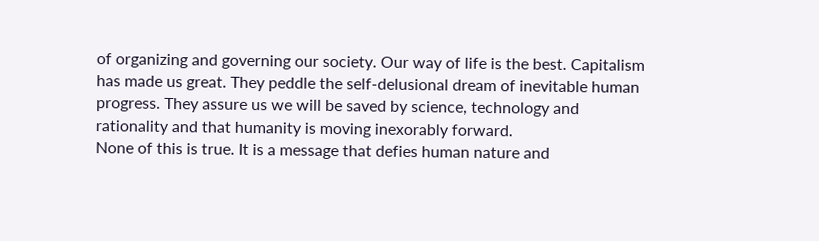of organizing and governing our society. Our way of life is the best. Capitalism has made us great. They peddle the self-delusional dream of inevitable human progress. They assure us we will be saved by science, technology and rationality and that humanity is moving inexorably forward.
None of this is true. It is a message that defies human nature and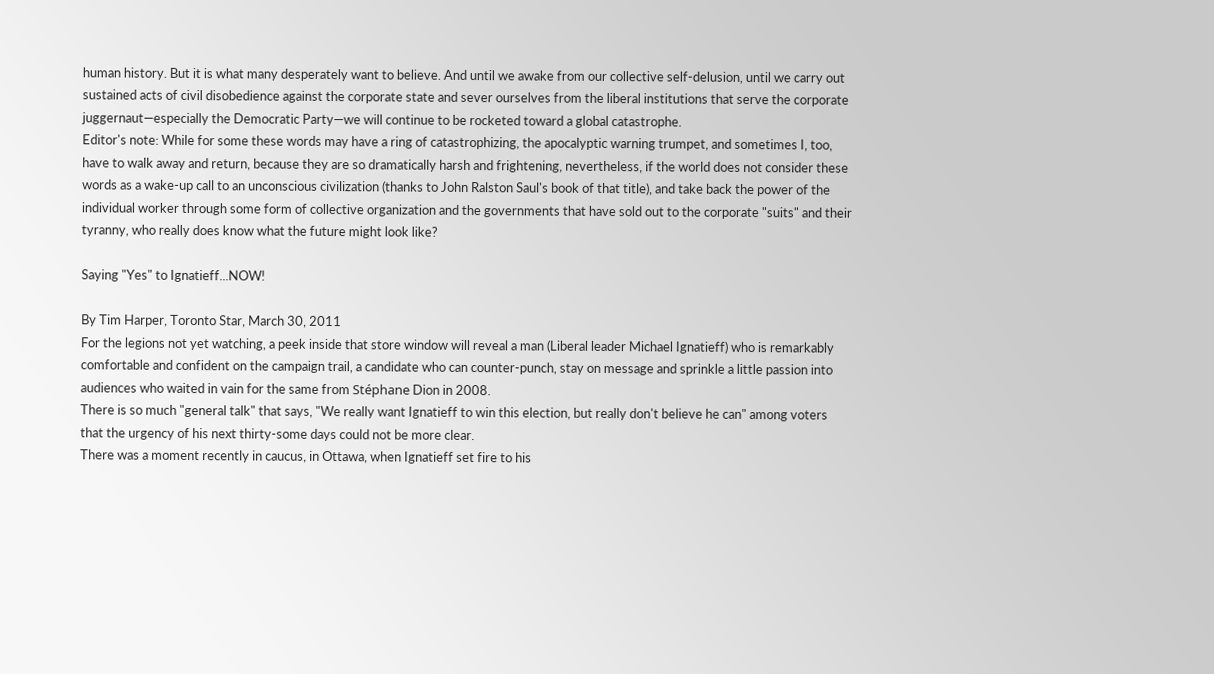human history. But it is what many desperately want to believe. And until we awake from our collective self-delusion, until we carry out sustained acts of civil disobedience against the corporate state and sever ourselves from the liberal institutions that serve the corporate juggernaut—especially the Democratic Party—we will continue to be rocketed toward a global catastrophe.
Editor's note: While for some these words may have a ring of catastrophizing, the apocalyptic warning trumpet, and sometimes I, too,  have to walk away and return, because they are so dramatically harsh and frightening, nevertheless, if the world does not consider these words as a wake-up call to an unconscious civilization (thanks to John Ralston Saul's book of that title), and take back the power of the individual worker through some form of collective organization and the governments that have sold out to the corporate "suits" and their tyranny, who really does know what the future might look like?

Saying "Yes" to Ignatieff...NOW!

By Tim Harper, Toronto Star, March 30, 2011
For the legions not yet watching, a peek inside that store window will reveal a man (Liberal leader Michael Ignatieff) who is remarkably comfortable and confident on the campaign trail, a candidate who can counter-punch, stay on message and sprinkle a little passion into audiences who waited in vain for the same from Stéphane Dion in 2008.
There is so much "general talk" that says, "We really want Ignatieff to win this election, but really don't believe he can" among voters that the urgency of his next thirty-some days could not be more clear.
There was a moment recently in caucus, in Ottawa, when Ignatieff set fire to his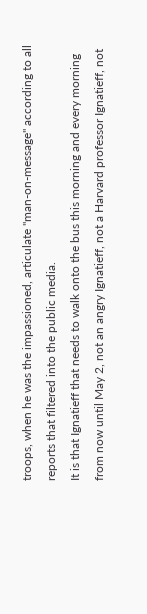troops, when he was the impassioned, articulate "man-on-message" according to all reports that filtered into the public media.
It is that Ignatieff that needs to walk onto the bus this morning and every morning from now until May 2, not an angry Ignatieff, not a Harvard professor Ignatieff, not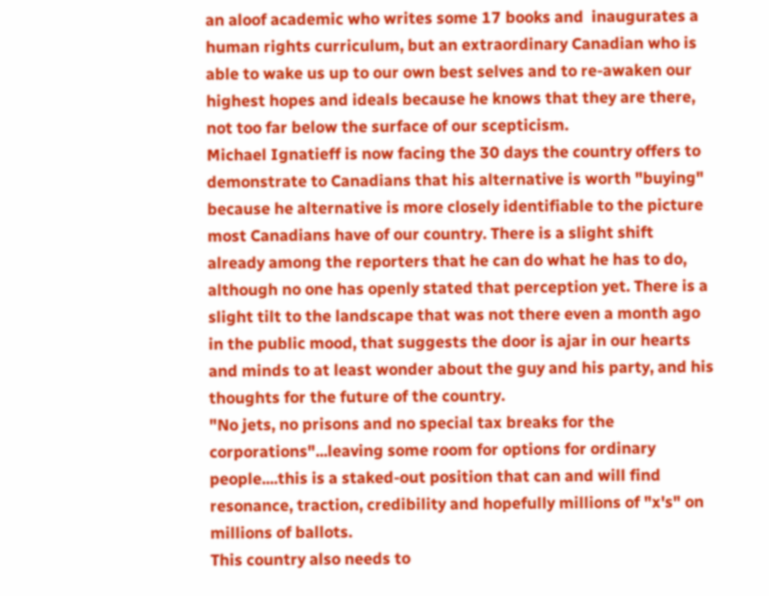an aloof academic who writes some 17 books and  inaugurates a human rights curriculum, but an extraordinary Canadian who is able to wake us up to our own best selves and to re-awaken our highest hopes and ideals because he knows that they are there, not too far below the surface of our scepticism.
Michael Ignatieff is now facing the 30 days the country offers to demonstrate to Canadians that his alternative is worth "buying" because he alternative is more closely identifiable to the picture most Canadians have of our country. There is a slight shift already among the reporters that he can do what he has to do, although no one has openly stated that perception yet. There is a slight tilt to the landscape that was not there even a month ago in the public mood, that suggests the door is ajar in our hearts and minds to at least wonder about the guy and his party, and his thoughts for the future of the country.
"No jets, no prisons and no special tax breaks for the corporations"...leaving some room for options for ordinary people....this is a staked-out position that can and will find resonance, traction, credibility and hopefully millions of "x's" on millions of ballots.
This country also needs to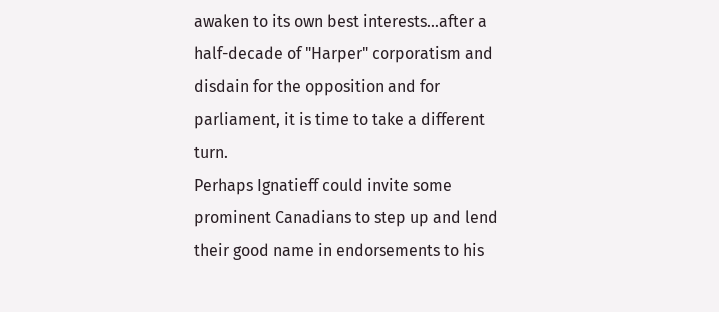awaken to its own best interests...after a half-decade of "Harper" corporatism and disdain for the opposition and for parliament, it is time to take a different turn.
Perhaps Ignatieff could invite some prominent Canadians to step up and lend their good name in endorsements to his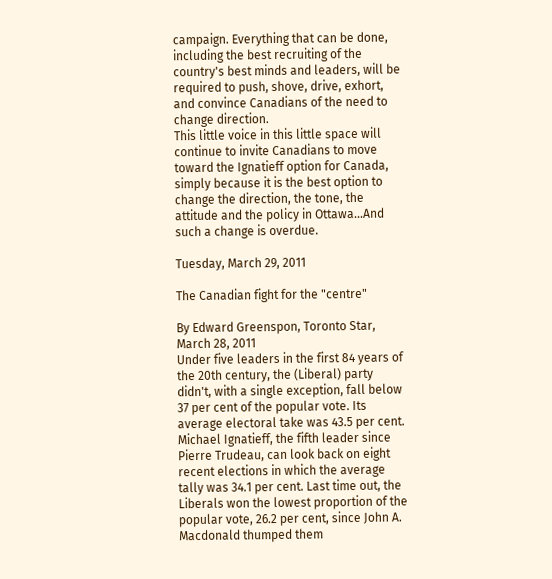campaign. Everything that can be done, including the best recruiting of the country's best minds and leaders, will be required to push, shove, drive, exhort, and convince Canadians of the need to change direction.
This little voice in this little space will continue to invite Canadians to move toward the Ignatieff option for Canada, simply because it is the best option to change the direction, the tone, the attitude and the policy in Ottawa...And such a change is overdue.

Tuesday, March 29, 2011

The Canadian fight for the "centre"

By Edward Greenspon, Toronto Star, March 28, 2011
Under five leaders in the first 84 years of the 20th century, the (Liberal) party didn't, with a single exception, fall below 37 per cent of the popular vote. Its average electoral take was 43.5 per cent. Michael Ignatieff, the fifth leader since Pierre Trudeau, can look back on eight recent elections in which the average tally was 34.1 per cent. Last time out, the Liberals won the lowest proportion of the popular vote, 26.2 per cent, since John A. Macdonald thumped them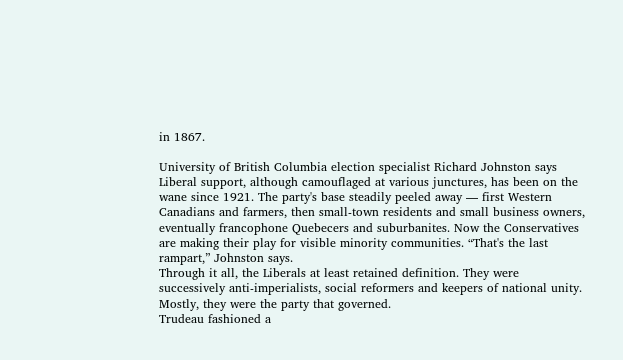in 1867.

University of British Columbia election specialist Richard Johnston says Liberal support, although camouflaged at various junctures, has been on the wane since 1921. The party's base steadily peeled away — first Western Canadians and farmers, then small-town residents and small business owners, eventually francophone Quebecers and suburbanites. Now the Conservatives are making their play for visible minority communities. “That's the last rampart,” Johnston says.
Through it all, the Liberals at least retained definition. They were successively anti-imperialists, social reformers and keepers of national unity. Mostly, they were the party that governed.
Trudeau fashioned a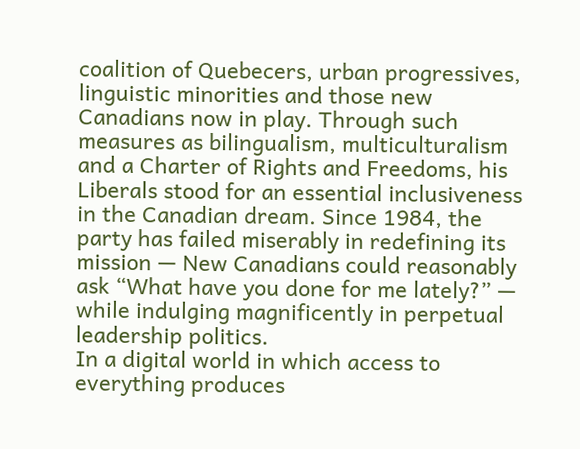coalition of Quebecers, urban progressives, linguistic minorities and those new Canadians now in play. Through such measures as bilingualism, multiculturalism and a Charter of Rights and Freedoms, his Liberals stood for an essential inclusiveness in the Canadian dream. Since 1984, the party has failed miserably in redefining its mission — New Canadians could reasonably ask “What have you done for me lately?” — while indulging magnificently in perpetual leadership politics.
In a digital world in which access to everything produces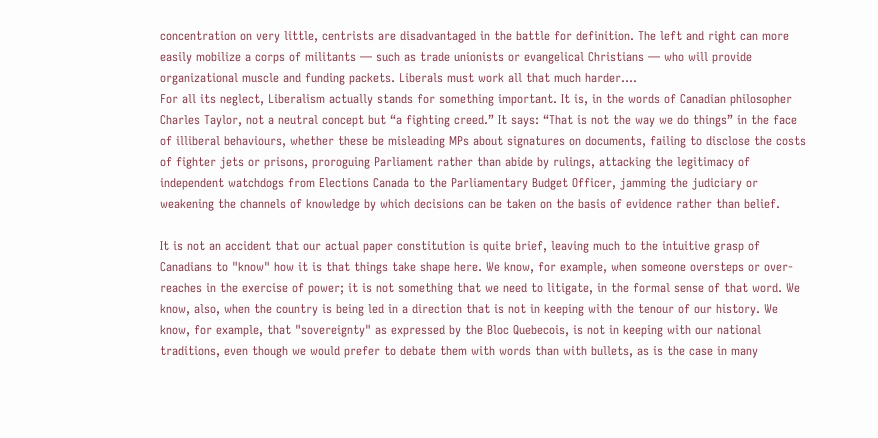concentration on very little, centrists are disadvantaged in the battle for definition. The left and right can more easily mobilize a corps of militants — such as trade unionists or evangelical Christians — who will provide organizational muscle and funding packets. Liberals must work all that much harder....
For all its neglect, Liberalism actually stands for something important. It is, in the words of Canadian philosopher Charles Taylor, not a neutral concept but “a fighting creed.” It says: “That is not the way we do things” in the face of illiberal behaviours, whether these be misleading MPs about signatures on documents, failing to disclose the costs of fighter jets or prisons, proroguing Parliament rather than abide by rulings, attacking the legitimacy of independent watchdogs from Elections Canada to the Parliamentary Budget Officer, jamming the judiciary or weakening the channels of knowledge by which decisions can be taken on the basis of evidence rather than belief.

It is not an accident that our actual paper constitution is quite brief, leaving much to the intuitive grasp of Canadians to "know" how it is that things take shape here. We know, for example, when someone oversteps or over-reaches in the exercise of power; it is not something that we need to litigate, in the formal sense of that word. We know, also, when the country is being led in a direction that is not in keeping with the tenour of our history. We know, for example, that "sovereignty" as expressed by the Bloc Quebecois, is not in keeping with our national traditions, even though we would prefer to debate them with words than with bullets, as is the case in many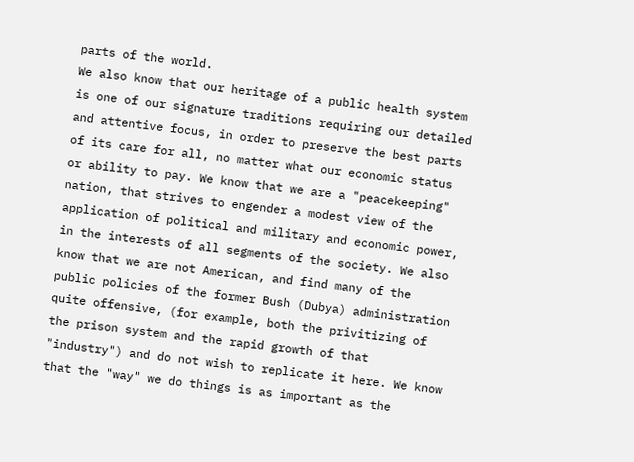parts of the world.
We also know that our heritage of a public health system is one of our signature traditions requiring our detailed and attentive focus, in order to preserve the best parts of its care for all, no matter what our economic status or ability to pay. We know that we are a "peacekeeping" nation, that strives to engender a modest view of the application of political and military and economic power, in the interests of all segments of the society. We also know that we are not American, and find many of the public policies of the former Bush (Dubya) administration quite offensive, (for example, both the privitizing of the prison system and the rapid growth of that "industry") and do not wish to replicate it here. We know that the "way" we do things is as important as the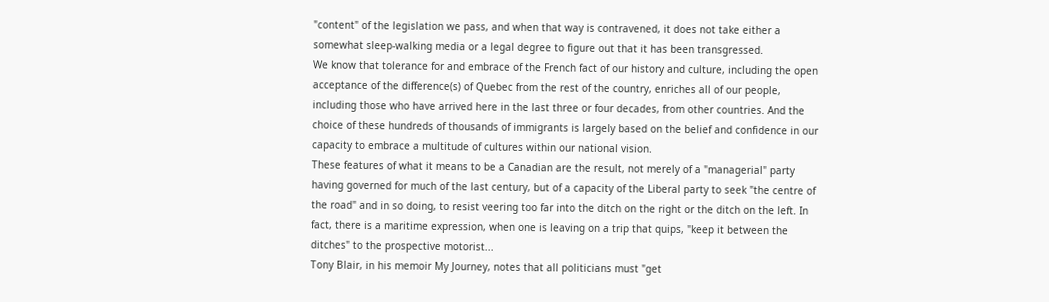"content" of the legislation we pass, and when that way is contravened, it does not take either a somewhat sleep-walking media or a legal degree to figure out that it has been transgressed.
We know that tolerance for and embrace of the French fact of our history and culture, including the open acceptance of the difference(s) of Quebec from the rest of the country, enriches all of our people, including those who have arrived here in the last three or four decades, from other countries. And the choice of these hundreds of thousands of immigrants is largely based on the belief and confidence in our capacity to embrace a multitude of cultures within our national vision.
These features of what it means to be a Canadian are the result, not merely of a "managerial" party having governed for much of the last century, but of a capacity of the Liberal party to seek "the centre of the road" and in so doing, to resist veering too far into the ditch on the right or the ditch on the left. In fact, there is a maritime expression, when one is leaving on a trip that quips, "keep it between the ditches" to the prospective motorist...
Tony Blair, in his memoir My Journey, notes that all politicians must "get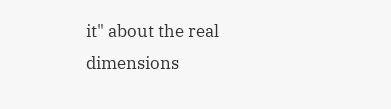it" about the real dimensions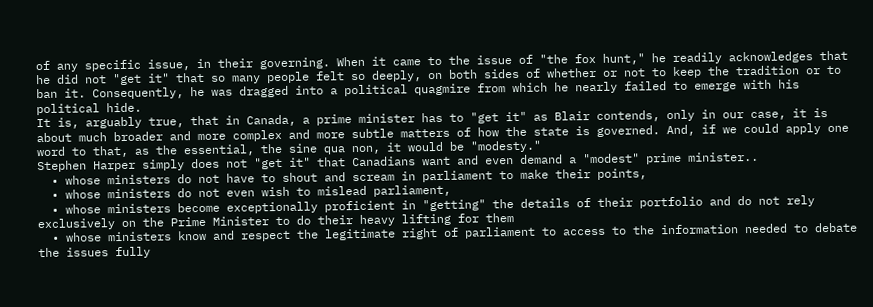of any specific issue, in their governing. When it came to the issue of "the fox hunt," he readily acknowledges that he did not "get it" that so many people felt so deeply, on both sides of whether or not to keep the tradition or to ban it. Consequently, he was dragged into a political quagmire from which he nearly failed to emerge with his political hide.
It is, arguably true, that in Canada, a prime minister has to "get it" as Blair contends, only in our case, it is about much broader and more complex and more subtle matters of how the state is governed. And, if we could apply one word to that, as the essential, the sine qua non, it would be "modesty."
Stephen Harper simply does not "get it" that Canadians want and even demand a "modest" prime minister..
  • whose ministers do not have to shout and scream in parliament to make their points,
  • whose ministers do not even wish to mislead parliament,
  • whose ministers become exceptionally proficient in "getting" the details of their portfolio and do not rely exclusively on the Prime Minister to do their heavy lifting for them
  • whose ministers know and respect the legitimate right of parliament to access to the information needed to debate the issues fully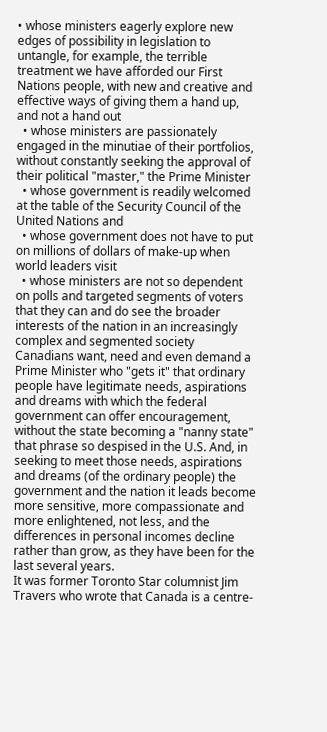• whose ministers eagerly explore new edges of possibility in legislation to untangle, for example, the terrible treatment we have afforded our First Nations people, with new and creative and effective ways of giving them a hand up, and not a hand out
  • whose ministers are passionately engaged in the minutiae of their portfolios, without constantly seeking the approval of their political "master," the Prime Minister
  • whose government is readily welcomed at the table of the Security Council of the United Nations and
  • whose government does not have to put on millions of dollars of make-up when world leaders visit
  • whose ministers are not so dependent on polls and targeted segments of voters that they can and do see the broader interests of the nation in an increasingly complex and segmented society
Canadians want, need and even demand a Prime Minister who "gets it" that ordinary people have legitimate needs, aspirations and dreams with which the federal government can offer encouragement, without the state becoming a "nanny state" that phrase so despised in the U.S. And, in seeking to meet those needs, aspirations and dreams (of the ordinary people) the government and the nation it leads become more sensitive, more compassionate and more enlightened, not less, and the differences in personal incomes decline rather than grow, as they have been for the last several years.
It was former Toronto Star columnist Jim Travers who wrote that Canada is a centre-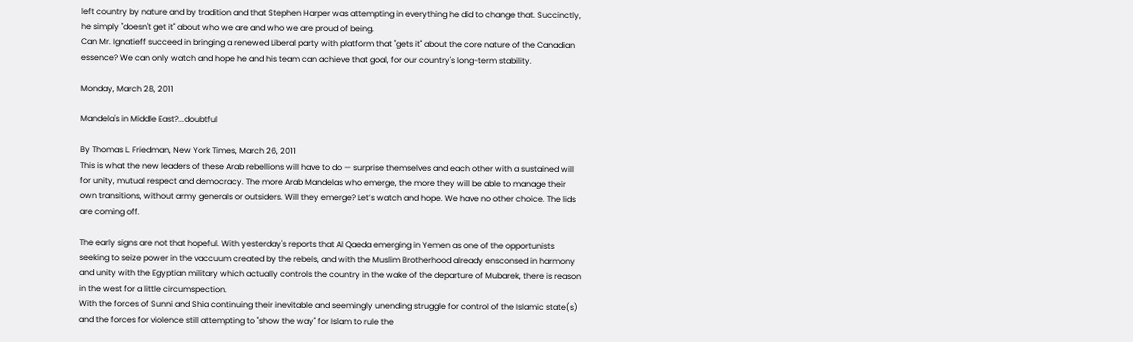left country by nature and by tradition and that Stephen Harper was attempting in everything he did to change that. Succinctly, he simply "doesn't get it" about who we are and who we are proud of being.
Can Mr. Ignatieff succeed in bringing a renewed Liberal party with platform that "gets it" about the core nature of the Canadian essence? We can only watch and hope he and his team can achieve that goal, for our country's long-term stability.

Monday, March 28, 2011

Mandela's in Middle East?...doubtful

By Thomas L. Friedman, New York Times, March 26, 2011
This is what the new leaders of these Arab rebellions will have to do — surprise themselves and each other with a sustained will for unity, mutual respect and democracy. The more Arab Mandelas who emerge, the more they will be able to manage their own transitions, without army generals or outsiders. Will they emerge? Let’s watch and hope. We have no other choice. The lids are coming off.

The early signs are not that hopeful. With yesterday's reports that Al Qaeda emerging in Yemen as one of the opportunists seeking to seize power in the vaccuum created by the rebels, and with the Muslim Brotherhood already ensconsed in harmony and unity with the Egyptian military which actually controls the country in the wake of the departure of Mubarek, there is reason in the west for a little circumspection.
With the forces of Sunni and Shia continuing their inevitable and seemingly unending struggle for control of the Islamic state(s) and the forces for violence still attempting to "show the way" for Islam to rule the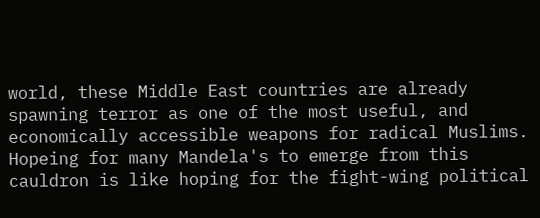world, these Middle East countries are already spawning terror as one of the most useful, and economically accessible weapons for radical Muslims.
Hopeing for many Mandela's to emerge from this cauldron is like hoping for the fight-wing political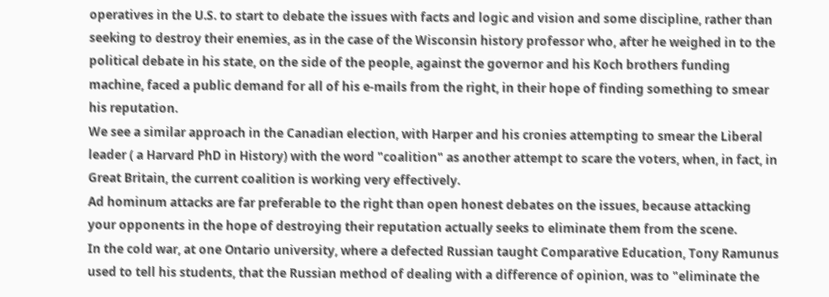operatives in the U.S. to start to debate the issues with facts and logic and vision and some discipline, rather than seeking to destroy their enemies, as in the case of the Wisconsin history professor who, after he weighed in to the political debate in his state, on the side of the people, against the governor and his Koch brothers funding machine, faced a public demand for all of his e-mails from the right, in their hope of finding something to smear his reputation.
We see a similar approach in the Canadian election, with Harper and his cronies attempting to smear the Liberal leader ( a Harvard PhD in History) with the word "coalition" as another attempt to scare the voters, when, in fact, in Great Britain, the current coalition is working very effectively.
Ad hominum attacks are far preferable to the right than open honest debates on the issues, because attacking your opponents in the hope of destroying their reputation actually seeks to eliminate them from the scene.
In the cold war, at one Ontario university, where a defected Russian taught Comparative Education, Tony Ramunus used to tell his students, that the Russian method of dealing with a difference of opinion, was to "eliminate the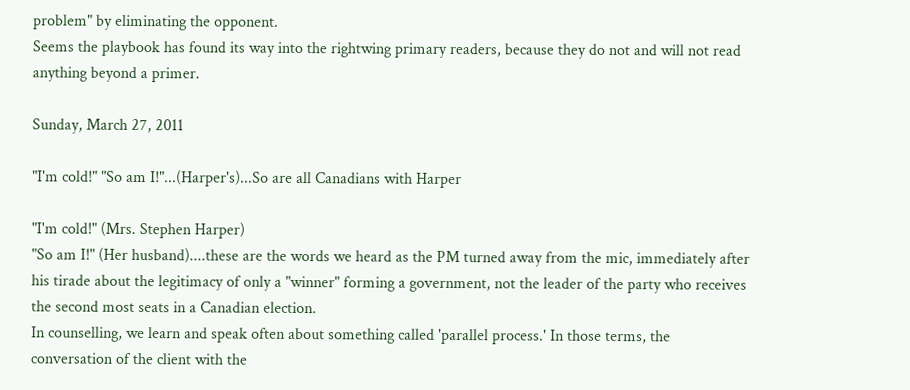problem" by eliminating the opponent.
Seems the playbook has found its way into the rightwing primary readers, because they do not and will not read anything beyond a primer.

Sunday, March 27, 2011

"I'm cold!" "So am I!"...(Harper's)...So are all Canadians with Harper

"I'm cold!" (Mrs. Stephen Harper)
"So am I!" (Her husband)....these are the words we heard as the PM turned away from the mic, immediately after his tirade about the legitimacy of only a "winner" forming a government, not the leader of the party who receives the second most seats in a Canadian election.
In counselling, we learn and speak often about something called 'parallel process.' In those terms, the conversation of the client with the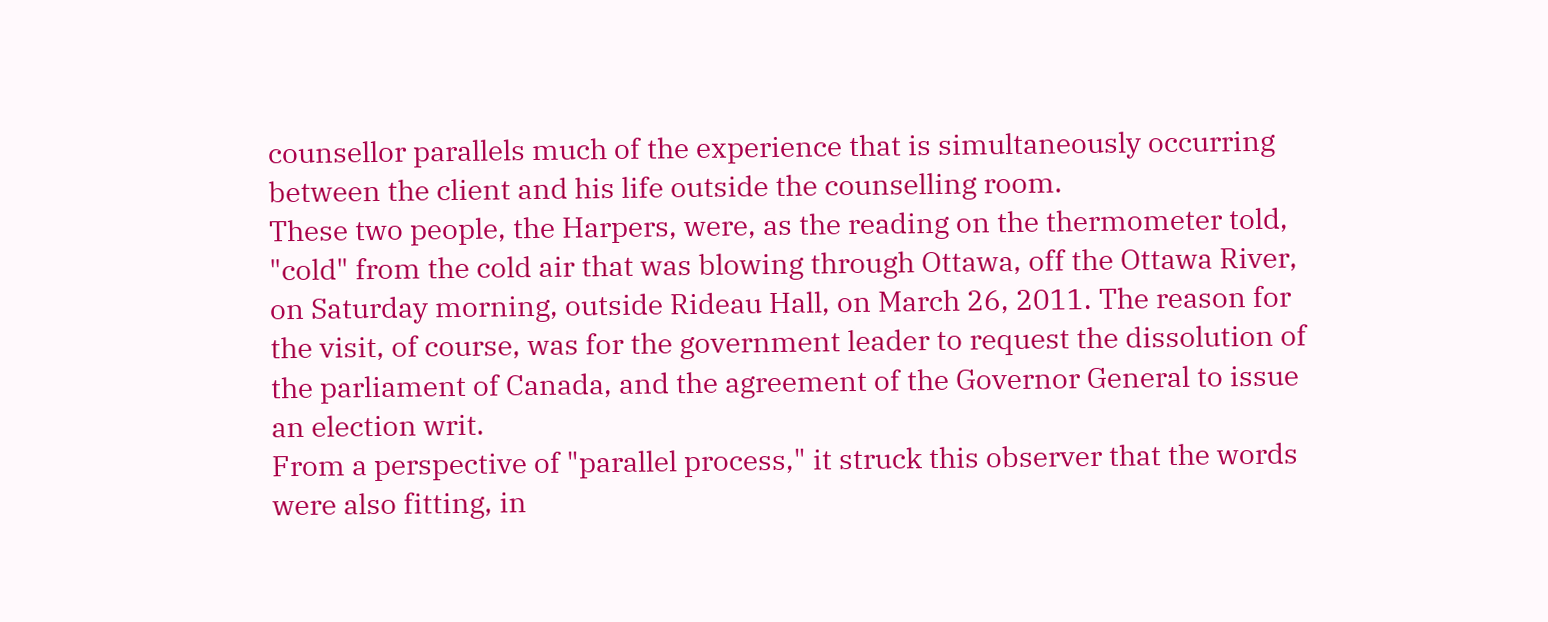counsellor parallels much of the experience that is simultaneously occurring between the client and his life outside the counselling room.
These two people, the Harpers, were, as the reading on the thermometer told, "cold" from the cold air that was blowing through Ottawa, off the Ottawa River, on Saturday morning, outside Rideau Hall, on March 26, 2011. The reason for the visit, of course, was for the government leader to request the dissolution of the parliament of Canada, and the agreement of the Governor General to issue an election writ.
From a perspective of "parallel process," it struck this observer that the words were also fitting, in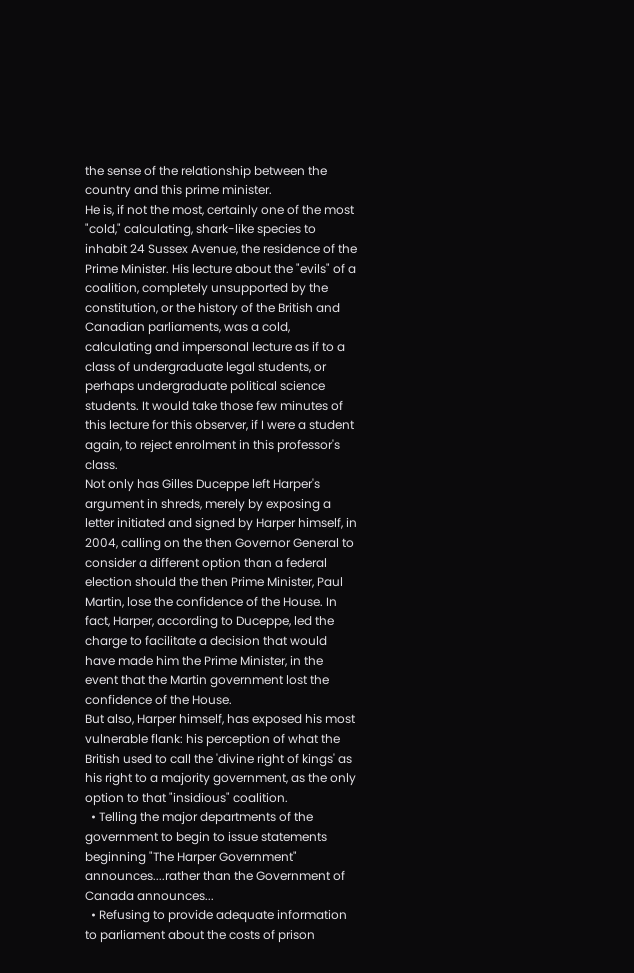the sense of the relationship between the country and this prime minister.
He is, if not the most, certainly one of the most "cold," calculating, shark-like species to inhabit 24 Sussex Avenue, the residence of the Prime Minister. His lecture about the "evils" of a coalition, completely unsupported by the constitution, or the history of the British and Canadian parliaments, was a cold, calculating and impersonal lecture as if to a class of undergraduate legal students, or perhaps undergraduate political science students. It would take those few minutes of this lecture for this observer, if I were a student again, to reject enrolment in this professor's class.
Not only has Gilles Duceppe left Harper's argument in shreds, merely by exposing a letter initiated and signed by Harper himself, in 2004, calling on the then Governor General to consider a different option than a federal election should the then Prime Minister, Paul Martin, lose the confidence of the House. In fact, Harper, according to Duceppe, led the charge to facilitate a decision that would have made him the Prime Minister, in the event that the Martin government lost the confidence of the House.
But also, Harper himself, has exposed his most vulnerable flank: his perception of what the British used to call the 'divine right of kings' as his right to a majority government, as the only option to that "insidious" coalition.
  • Telling the major departments of the government to begin to issue statements beginning "The Harper Government" announces....rather than the Government of Canada announces...
  • Refusing to provide adequate information to parliament about the costs of prison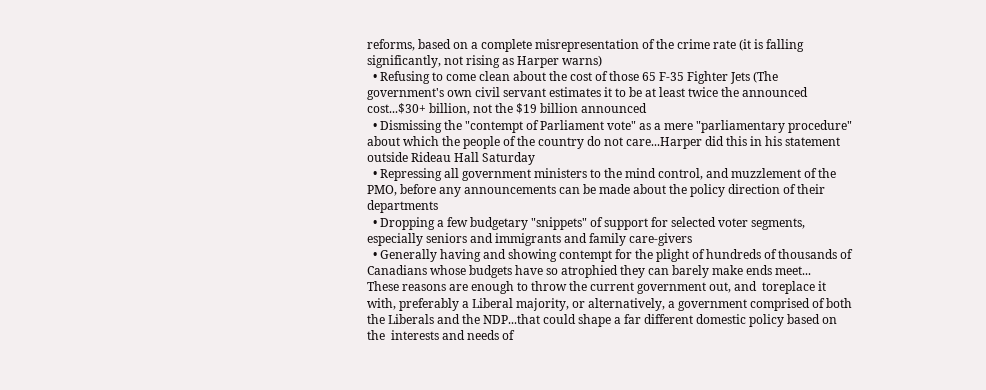reforms, based on a complete misrepresentation of the crime rate (it is falling significantly, not rising as Harper warns)
  • Refusing to come clean about the cost of those 65 F-35 Fighter Jets (The government's own civil servant estimates it to be at least twice the announced cost...$30+ billion, not the $19 billion announced
  • Dismissing the "contempt of Parliament vote" as a mere "parliamentary procedure" about which the people of the country do not care...Harper did this in his statement outside Rideau Hall Saturday
  • Repressing all government ministers to the mind control, and muzzlement of the PMO, before any announcements can be made about the policy direction of their departments
  • Dropping a few budgetary "snippets" of support for selected voter segments, especially seniors and immigrants and family care-givers
  • Generally having and showing contempt for the plight of hundreds of thousands of Canadians whose budgets have so atrophied they can barely make ends meet...
These reasons are enough to throw the current government out, and  toreplace it with, preferably a Liberal majority, or alternatively, a government comprised of both the Liberals and the NDP...that could shape a far different domestic policy based on the  interests and needs of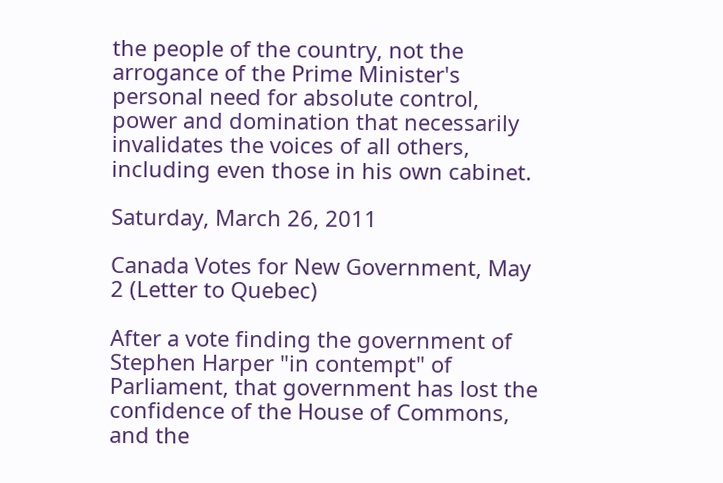the people of the country, not the arrogance of the Prime Minister's personal need for absolute control, power and domination that necessarily invalidates the voices of all others, including even those in his own cabinet.

Saturday, March 26, 2011

Canada Votes for New Government, May 2 (Letter to Quebec)

After a vote finding the government of Stephen Harper "in contempt" of Parliament, that government has lost the confidence of the House of Commons, and the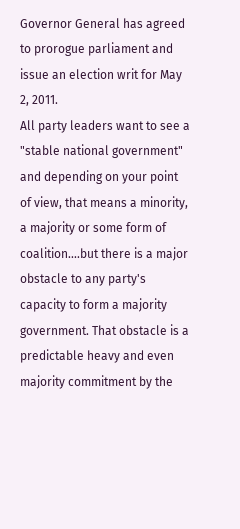Governor General has agreed to prorogue parliament and issue an election writ for May 2, 2011.
All party leaders want to see a "stable national government" and depending on your point of view, that means a minority, a majority or some form of coalition....but there is a major obstacle to any party's capacity to form a majority government. That obstacle is a predictable heavy and even majority commitment by the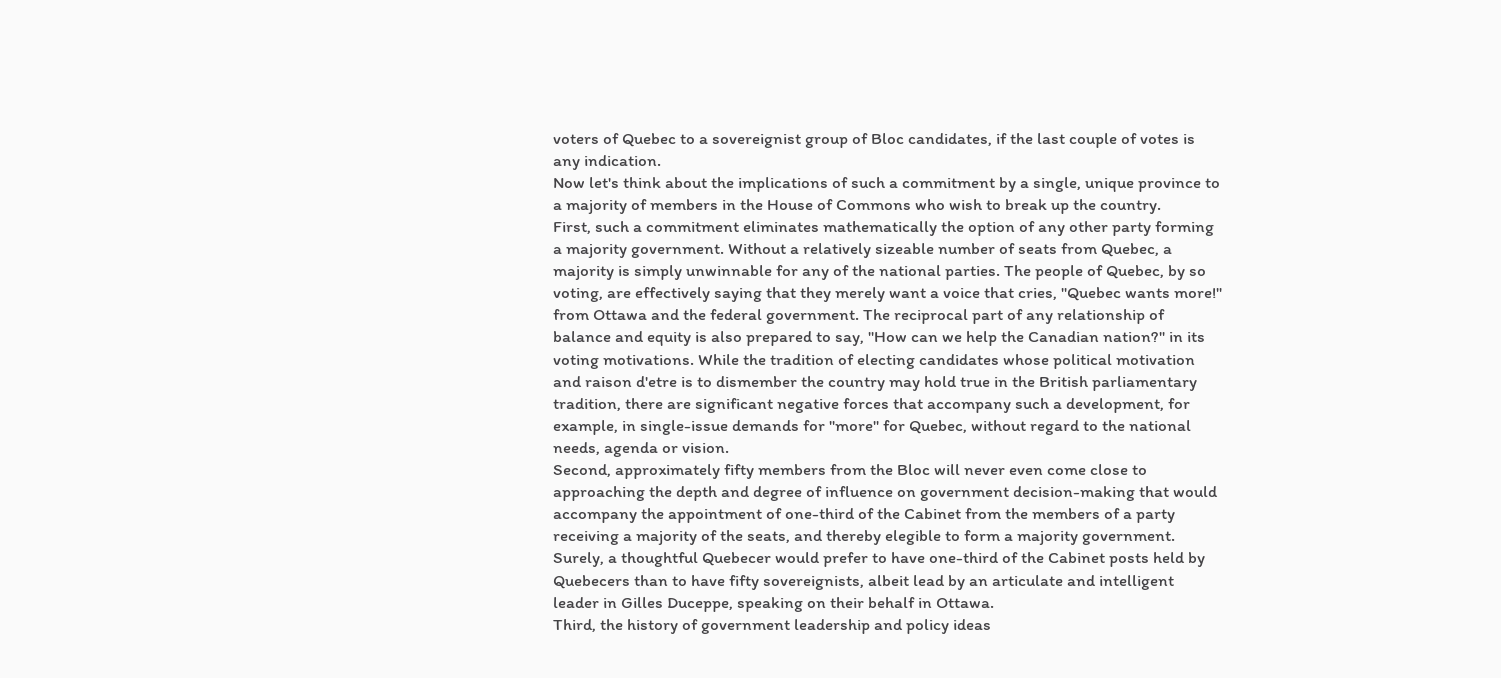voters of Quebec to a sovereignist group of Bloc candidates, if the last couple of votes is any indication.
Now let's think about the implications of such a commitment by a single, unique province to a majority of members in the House of Commons who wish to break up the country.
First, such a commitment eliminates mathematically the option of any other party forming a majority government. Without a relatively sizeable number of seats from Quebec, a majority is simply unwinnable for any of the national parties. The people of Quebec, by so voting, are effectively saying that they merely want a voice that cries, "Quebec wants more!" from Ottawa and the federal government. The reciprocal part of any relationship of balance and equity is also prepared to say, "How can we help the Canadian nation?" in its voting motivations. While the tradition of electing candidates whose political motivation and raison d'etre is to dismember the country may hold true in the British parliamentary tradition, there are significant negative forces that accompany such a development, for example, in single-issue demands for "more" for Quebec, without regard to the national needs, agenda or vision.
Second, approximately fifty members from the Bloc will never even come close to approaching the depth and degree of influence on government decision-making that would accompany the appointment of one-third of the Cabinet from the members of a party receiving a majority of the seats, and thereby elegible to form a majority government. Surely, a thoughtful Quebecer would prefer to have one-third of the Cabinet posts held by Quebecers than to have fifty sovereignists, albeit lead by an articulate and intelligent leader in Gilles Duceppe, speaking on their behalf in Ottawa.
Third, the history of government leadership and policy ideas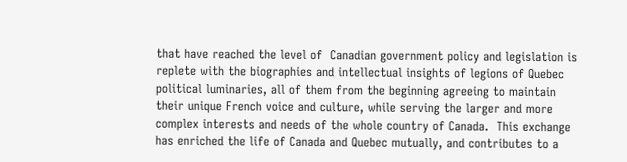that have reached the level of  Canadian government policy and legislation is replete with the biographies and intellectual insights of legions of Quebec political luminaries, all of them from the beginning agreeing to maintain their unique French voice and culture, while serving the larger and more complex interests and needs of the whole country of Canada.  This exchange has enriched the life of Canada and Quebec mutually, and contributes to a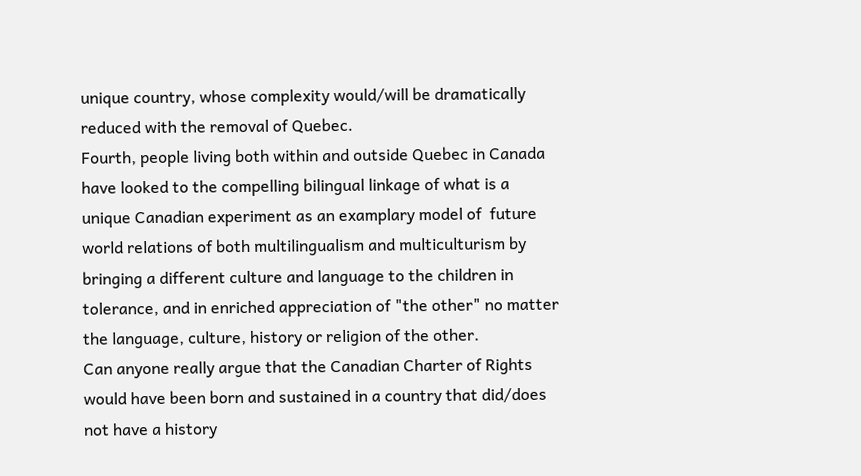unique country, whose complexity would/will be dramatically reduced with the removal of Quebec.
Fourth, people living both within and outside Quebec in Canada have looked to the compelling bilingual linkage of what is a unique Canadian experiment as an examplary model of  future world relations of both multilingualism and multiculturism by bringing a different culture and language to the children in tolerance, and in enriched appreciation of "the other" no matter the language, culture, history or religion of the other.
Can anyone really argue that the Canadian Charter of Rights would have been born and sustained in a country that did/does not have a history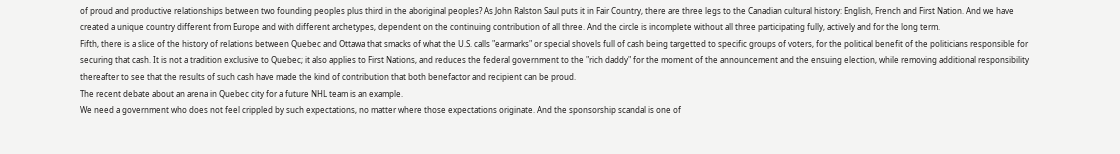of proud and productive relationships between two founding peoples plus third in the aboriginal peoples? As John Ralston Saul puts it in Fair Country, there are three legs to the Canadian cultural history: English, French and First Nation. And we have created a unique country different from Europe and with different archetypes, dependent on the continuing contribution of all three. And the circle is incomplete without all three participating fully, actively and for the long term.
Fifth, there is a slice of the history of relations between Quebec and Ottawa that smacks of what the U.S. calls "earmarks" or special shovels full of cash being targetted to specific groups of voters, for the political benefit of the politicians responsible for securing that cash. It is not a tradition exclusive to Quebec; it also applies to First Nations, and reduces the federal government to the "rich daddy" for the moment of the announcement and the ensuing election, while removing additional responsibility thereafter to see that the results of such cash have made the kind of contribution that both benefactor and recipient can be proud.
The recent debate about an arena in Quebec city for a future NHL team is an example.
We need a government who does not feel crippled by such expectations, no matter where those expectations originate. And the sponsorship scandal is one of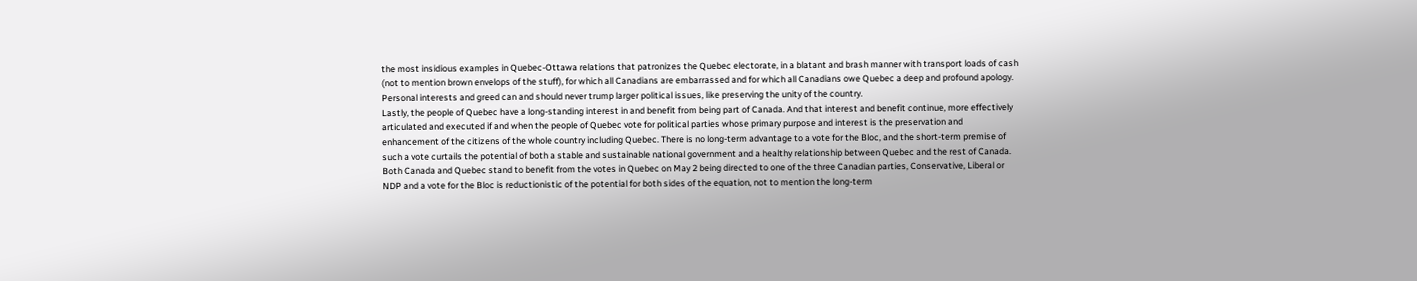the most insidious examples in Quebec-Ottawa relations that patronizes the Quebec electorate, in a blatant and brash manner with transport loads of cash (not to mention brown envelops of the stuff), for which all Canadians are embarrassed and for which all Canadians owe Quebec a deep and profound apology. Personal interests and greed can and should never trump larger political issues, like preserving the unity of the country.
Lastly, the people of Quebec have a long-standing interest in and benefit from being part of Canada. And that interest and benefit continue, more effectively articulated and executed if and when the people of Quebec vote for political parties whose primary purpose and interest is the preservation and enhancement of the citizens of the whole country including Quebec. There is no long-term advantage to a vote for the Bloc, and the short-term premise of such a vote curtails the potential of both a stable and sustainable national government and a healthy relationship between Quebec and the rest of Canada.
Both Canada and Quebec stand to benefit from the votes in Quebec on May 2 being directed to one of the three Canadian parties, Conservative, Liberal or NDP and a vote for the Bloc is reductionistic of the potential for both sides of the equation, not to mention the long-term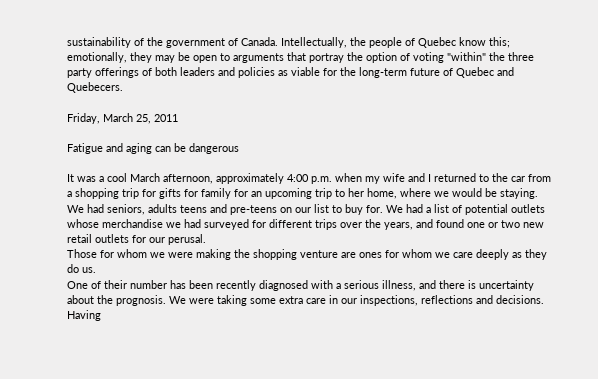sustainability of the government of Canada. Intellectually, the people of Quebec know this; emotionally, they may be open to arguments that portray the option of voting "within" the three party offerings of both leaders and policies as viable for the long-term future of Quebec and Quebecers.

Friday, March 25, 2011

Fatigue and aging can be dangerous

It was a cool March afternoon, approximately 4:00 p.m. when my wife and I returned to the car from a shopping trip for gifts for family for an upcoming trip to her home, where we would be staying. We had seniors, adults teens and pre-teens on our list to buy for. We had a list of potential outlets whose merchandise we had surveyed for different trips over the years, and found one or two new retail outlets for our perusal.
Those for whom we were making the shopping venture are ones for whom we care deeply as they do us.
One of their number has been recently diagnosed with a serious illness, and there is uncertainty about the prognosis. We were taking some extra care in our inspections, reflections and decisions.
Having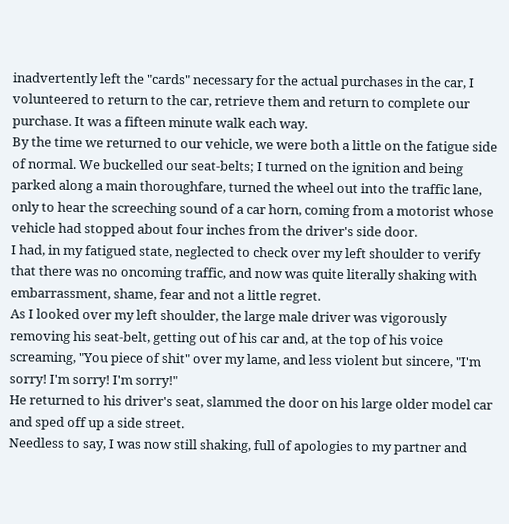inadvertently left the "cards" necessary for the actual purchases in the car, I volunteered to return to the car, retrieve them and return to complete our purchase. It was a fifteen minute walk each way.
By the time we returned to our vehicle, we were both a little on the fatigue side of normal. We buckelled our seat-belts; I turned on the ignition and being parked along a main thoroughfare, turned the wheel out into the traffic lane, only to hear the screeching sound of a car horn, coming from a motorist whose vehicle had stopped about four inches from the driver's side door.
I had, in my fatigued state, neglected to check over my left shoulder to verify that there was no oncoming traffic, and now was quite literally shaking with embarrassment, shame, fear and not a little regret.
As I looked over my left shoulder, the large male driver was vigorously removing his seat-belt, getting out of his car and, at the top of his voice screaming, "You piece of shit" over my lame, and less violent but sincere, "I'm sorry! I'm sorry! I'm sorry!"
He returned to his driver's seat, slammed the door on his large older model car and sped off up a side street.
Needless to say, I was now still shaking, full of apologies to my partner and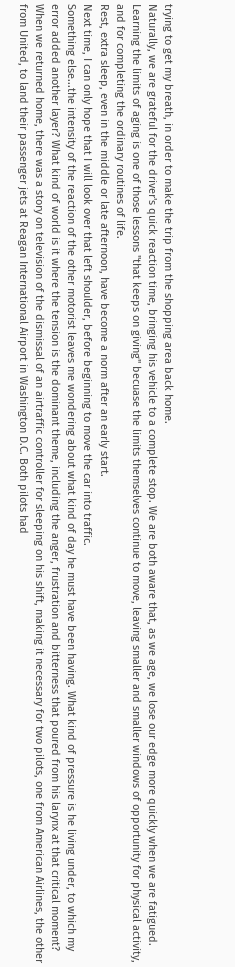trying to get my breath, in order to make the trip from the shopping area back home.
Naturally, we are grateful for the driver's quick reaction time, bringing his vehicle to a complete stop. We are both aware that, as we age, we lose our edge more quickly when we are fatigued. Learning the limits of aging is one of those lessons "that keeps on giving" becuase the limits themselves continue to move, leaving smaller and smaller windows of opportunity for physical activity, and for completing the ordinary routines of life.
Rest, extra sleep, even in the middle or late afternoon, have become a norm after an early start.
Next time, I can only hope that I will look over that left shoulder, before beginning to move the car into traffic.
Something else...the intensity of the reaction of the other motorist leaves me wondering about what kind of day he must have been having. What kind of pressure is he living under, to which my error added another layer? What kind of world is it where the tension is the dominant theme, including the anger, frustration and bitterness that poured from his larynx at that critical moment?
When we returned home, there was a story on television of the dismissal of an airtraffic controller for sleeping on his shift, making it necessary for two pilots, one from American Airlines, the other from United, to land their passenger jets at Reagan International Airport in Washington D.C. Both pilots had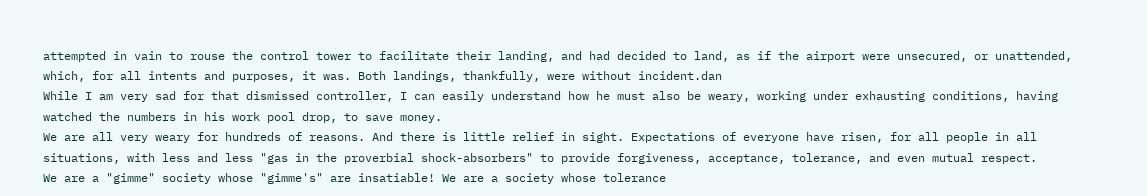attempted in vain to rouse the control tower to facilitate their landing, and had decided to land, as if the airport were unsecured, or unattended, which, for all intents and purposes, it was. Both landings, thankfully, were without incident.dan
While I am very sad for that dismissed controller, I can easily understand how he must also be weary, working under exhausting conditions, having watched the numbers in his work pool drop, to save money.
We are all very weary for hundreds of reasons. And there is little relief in sight. Expectations of everyone have risen, for all people in all situations, with less and less "gas in the proverbial shock-absorbers" to provide forgiveness, acceptance, tolerance, and even mutual respect.
We are a "gimme" society whose "gimme's" are insatiable! We are a society whose tolerance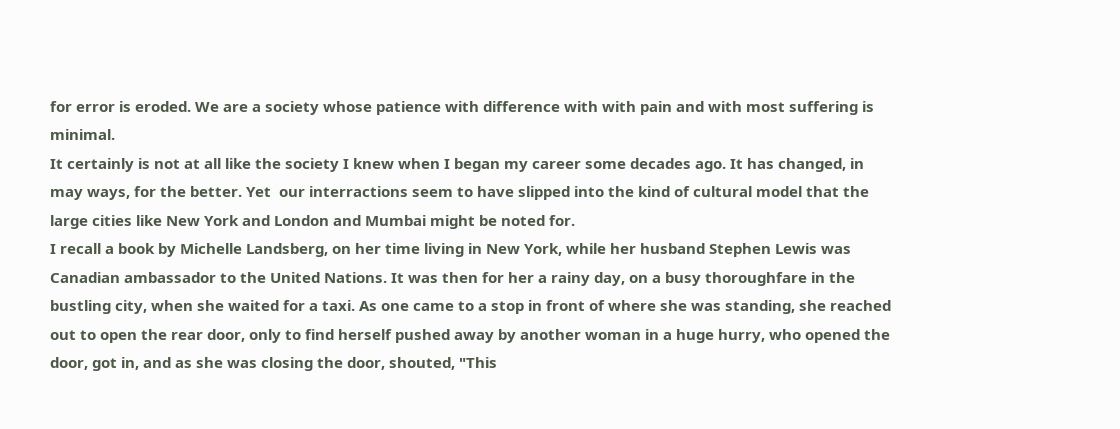for error is eroded. We are a society whose patience with difference with with pain and with most suffering is minimal.
It certainly is not at all like the society I knew when I began my career some decades ago. It has changed, in may ways, for the better. Yet  our interractions seem to have slipped into the kind of cultural model that the large cities like New York and London and Mumbai might be noted for.
I recall a book by Michelle Landsberg, on her time living in New York, while her husband Stephen Lewis was Canadian ambassador to the United Nations. It was then for her a rainy day, on a busy thoroughfare in the bustling city, when she waited for a taxi. As one came to a stop in front of where she was standing, she reached out to open the rear door, only to find herself pushed away by another woman in a huge hurry, who opened the door, got in, and as she was closing the door, shouted, "This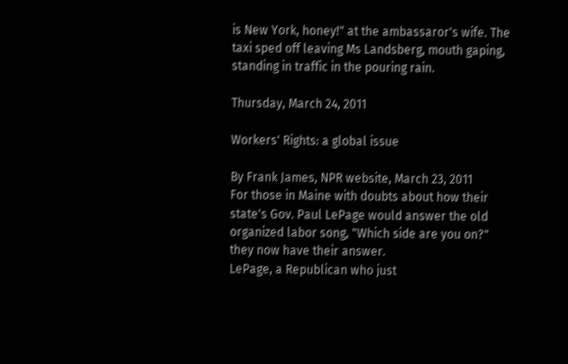is New York, honey!" at the ambassaror's wife. The taxi sped off leaving Ms Landsberg, mouth gaping, standing in traffic in the pouring rain.

Thursday, March 24, 2011

Workers' Rights: a global issue

By Frank James, NPR website, March 23, 2011
For those in Maine with doubts about how their state's Gov. Paul LePage would answer the old organized labor song, "Which side are you on?" they now have their answer.
LePage, a Republican who just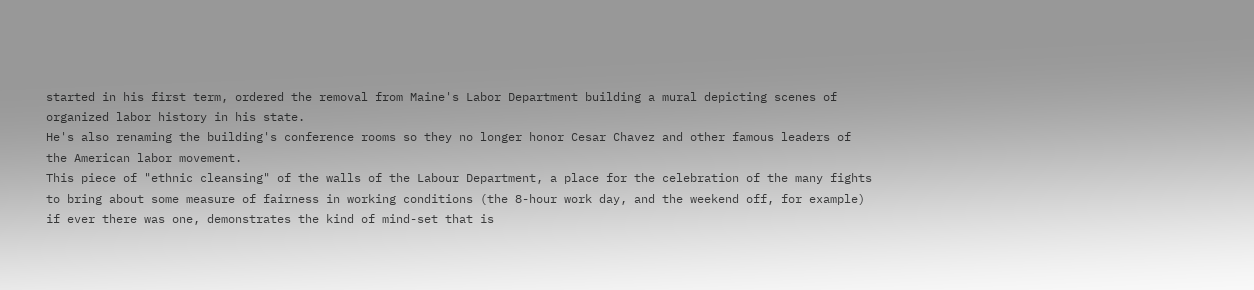started in his first term, ordered the removal from Maine's Labor Department building a mural depicting scenes of organized labor history in his state.
He's also renaming the building's conference rooms so they no longer honor Cesar Chavez and other famous leaders of the American labor movement.
This piece of "ethnic cleansing" of the walls of the Labour Department, a place for the celebration of the many fights to bring about some measure of fairness in working conditions (the 8-hour work day, and the weekend off, for example) if ever there was one, demonstrates the kind of mind-set that is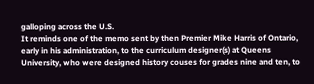galloping across the U.S.
It reminds one of the memo sent by then Premier Mike Harris of Ontario, early in his administration, to the curriculum designer(s) at Queens University, who were designed history couses for grades nine and ten, to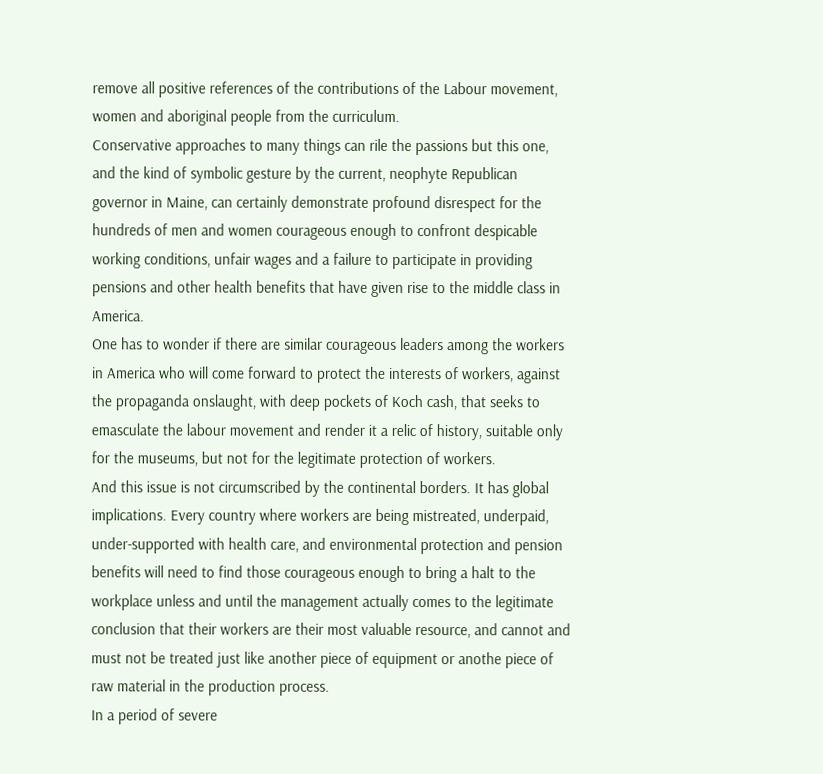remove all positive references of the contributions of the Labour movement, women and aboriginal people from the curriculum.
Conservative approaches to many things can rile the passions but this one, and the kind of symbolic gesture by the current, neophyte Republican governor in Maine, can certainly demonstrate profound disrespect for the hundreds of men and women courageous enough to confront despicable working conditions, unfair wages and a failure to participate in providing pensions and other health benefits that have given rise to the middle class in America.
One has to wonder if there are similar courageous leaders among the workers in America who will come forward to protect the interests of workers, against the propaganda onslaught, with deep pockets of Koch cash, that seeks to emasculate the labour movement and render it a relic of history, suitable only for the museums, but not for the legitimate protection of workers.
And this issue is not circumscribed by the continental borders. It has global implications. Every country where workers are being mistreated, underpaid, under-supported with health care, and environmental protection and pension benefits will need to find those courageous enough to bring a halt to the workplace unless and until the management actually comes to the legitimate conclusion that their workers are their most valuable resource, and cannot and must not be treated just like another piece of equipment or anothe piece of raw material in the production process.
In a period of severe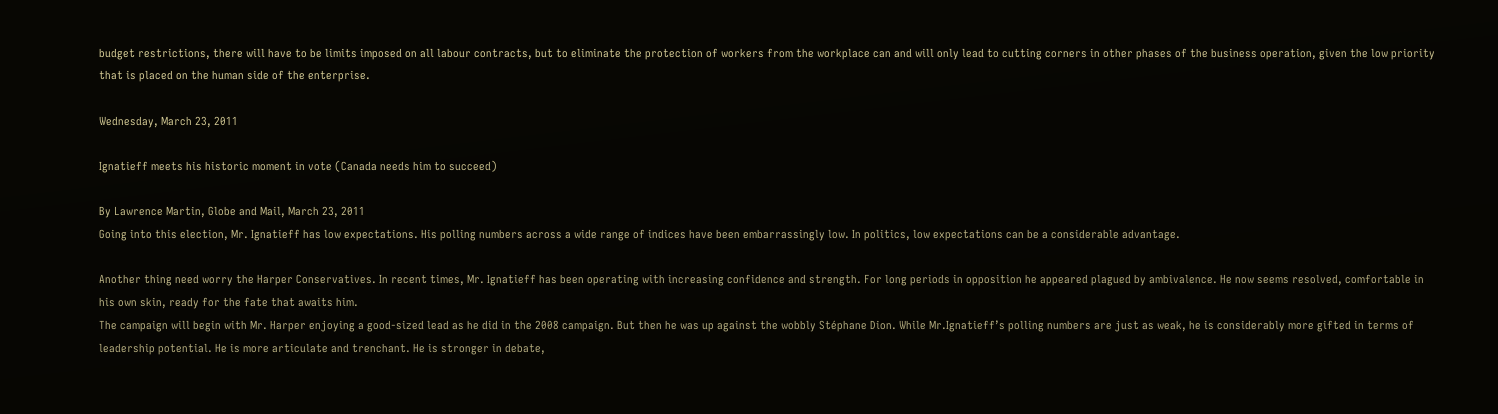budget restrictions, there will have to be limits imposed on all labour contracts, but to eliminate the protection of workers from the workplace can and will only lead to cutting corners in other phases of the business operation, given the low priority that is placed on the human side of the enterprise.

Wednesday, March 23, 2011

Ignatieff meets his historic moment in vote (Canada needs him to succeed)

By Lawrence Martin, Globe and Mail, March 23, 2011
Going into this election, Mr. Ignatieff has low expectations. His polling numbers across a wide range of indices have been embarrassingly low. In politics, low expectations can be a considerable advantage.

Another thing need worry the Harper Conservatives. In recent times, Mr. Ignatieff has been operating with increasing confidence and strength. For long periods in opposition he appeared plagued by ambivalence. He now seems resolved, comfortable in his own skin, ready for the fate that awaits him.
The campaign will begin with Mr. Harper enjoying a good-sized lead as he did in the 2008 campaign. But then he was up against the wobbly Stéphane Dion. While Mr.Ignatieff’s polling numbers are just as weak, he is considerably more gifted in terms of leadership potential. He is more articulate and trenchant. He is stronger in debate,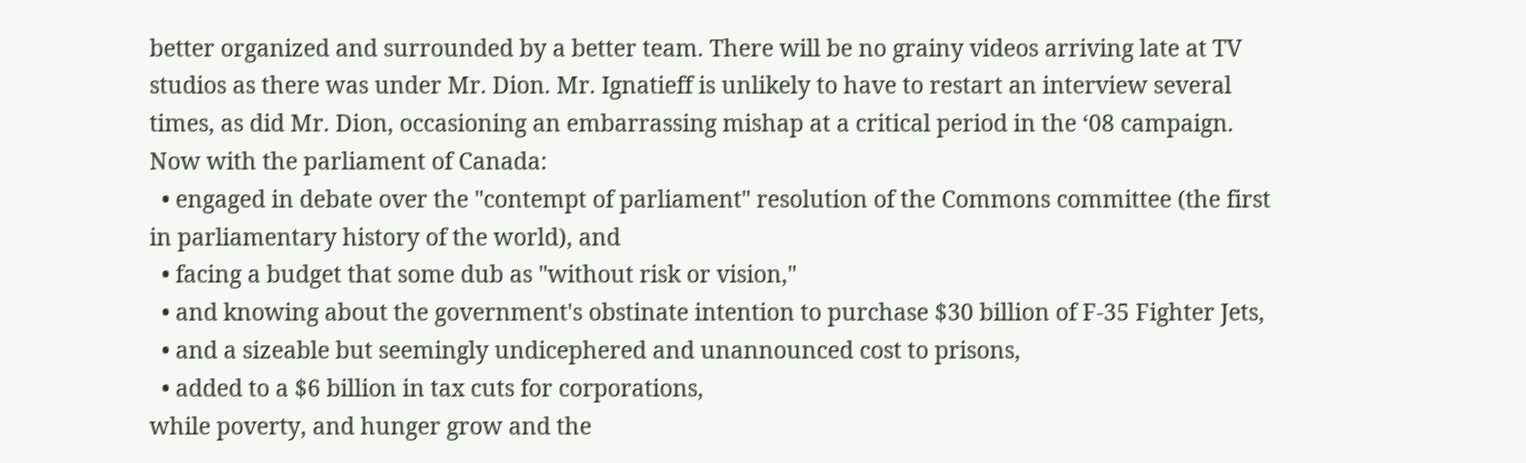better organized and surrounded by a better team. There will be no grainy videos arriving late at TV studios as there was under Mr. Dion. Mr. Ignatieff is unlikely to have to restart an interview several times, as did Mr. Dion, occasioning an embarrassing mishap at a critical period in the ‘08 campaign.
Now with the parliament of Canada:
  • engaged in debate over the "contempt of parliament" resolution of the Commons committee (the first in parliamentary history of the world), and
  • facing a budget that some dub as "without risk or vision,"
  • and knowing about the government's obstinate intention to purchase $30 billion of F-35 Fighter Jets,
  • and a sizeable but seemingly undicephered and unannounced cost to prisons,
  • added to a $6 billion in tax cuts for corporations,
while poverty, and hunger grow and the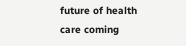future of health care coming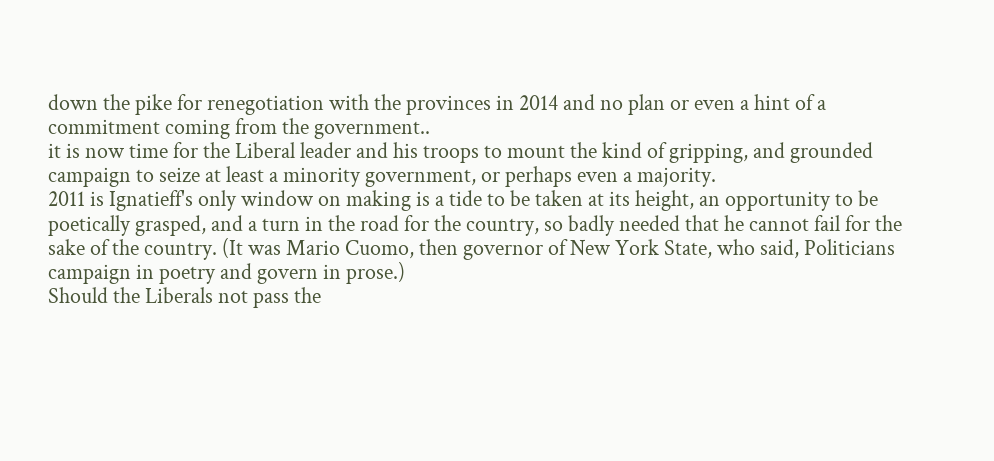down the pike for renegotiation with the provinces in 2014 and no plan or even a hint of a commitment coming from the government..
it is now time for the Liberal leader and his troops to mount the kind of gripping, and grounded campaign to seize at least a minority government, or perhaps even a majority.
2011 is Ignatieff's only window on making is a tide to be taken at its height, an opportunity to be poetically grasped, and a turn in the road for the country, so badly needed that he cannot fail for the sake of the country. (It was Mario Cuomo, then governor of New York State, who said, Politicians campaign in poetry and govern in prose.)
Should the Liberals not pass the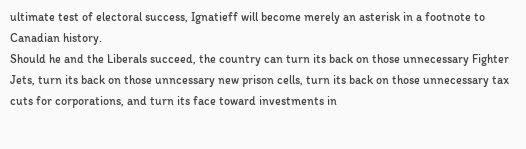ultimate test of electoral success, Ignatieff will become merely an asterisk in a footnote to Canadian history.
Should he and the Liberals succeed, the country can turn its back on those unnecessary Fighter Jets, turn its back on those unncessary new prison cells, turn its back on those unnecessary tax cuts for corporations, and turn its face toward investments in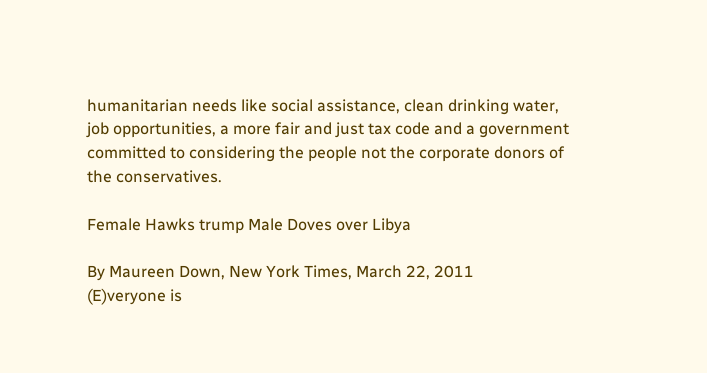humanitarian needs like social assistance, clean drinking water, job opportunities, a more fair and just tax code and a government committed to considering the people not the corporate donors of the conservatives.

Female Hawks trump Male Doves over Libya

By Maureen Down, New York Times, March 22, 2011
(E)veryone is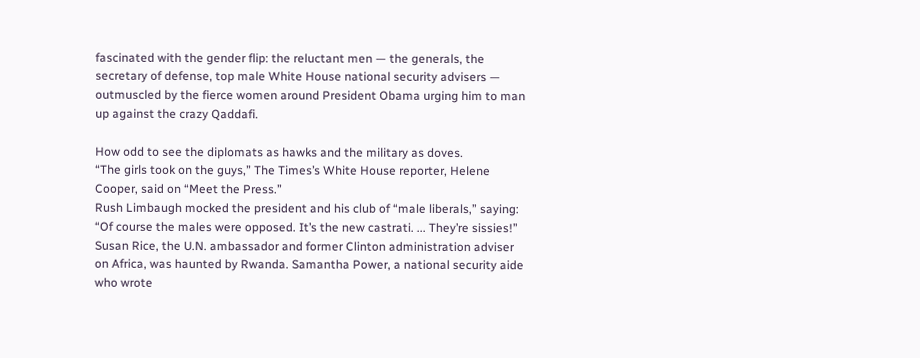fascinated with the gender flip: the reluctant men — the generals, the secretary of defense, top male White House national security advisers — outmuscled by the fierce women around President Obama urging him to man up against the crazy Qaddafi.

How odd to see the diplomats as hawks and the military as doves.
“The girls took on the guys,” The Times’s White House reporter, Helene Cooper, said on “Meet the Press.”
Rush Limbaugh mocked the president and his club of “male liberals,” saying: “Of course the males were opposed. It’s the new castrati. ... They’re sissies!”
Susan Rice, the U.N. ambassador and former Clinton administration adviser on Africa, was haunted by Rwanda. Samantha Power, a national security aide who wrote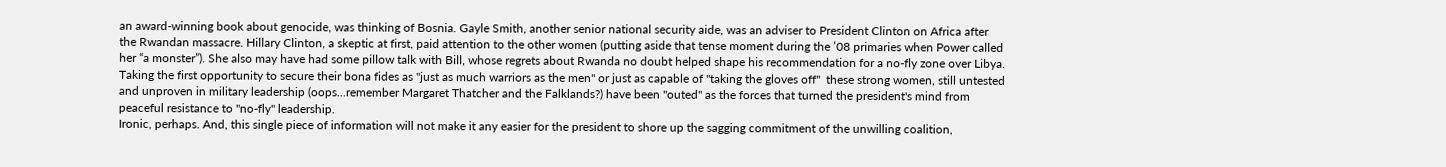an award-winning book about genocide, was thinking of Bosnia. Gayle Smith, another senior national security aide, was an adviser to President Clinton on Africa after the Rwandan massacre. Hillary Clinton, a skeptic at first, paid attention to the other women (putting aside that tense moment during the ’08 primaries when Power called her “a monster”). She also may have had some pillow talk with Bill, whose regrets about Rwanda no doubt helped shape his recommendation for a no-fly zone over Libya.
Taking the first opportunity to secure their bona fides as "just as much warriors as the men" or just as capable of "taking the gloves off"  these strong women, still untested and unproven in military leadership (oops...remember Margaret Thatcher and the Falklands?) have been "outed" as the forces that turned the president's mind from peaceful resistance to "no-fly" leadership.
Ironic, perhaps. And, this single piece of information will not make it any easier for the president to shore up the sagging commitment of the unwilling coalition,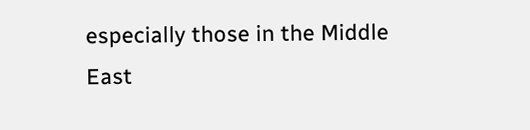especially those in the Middle East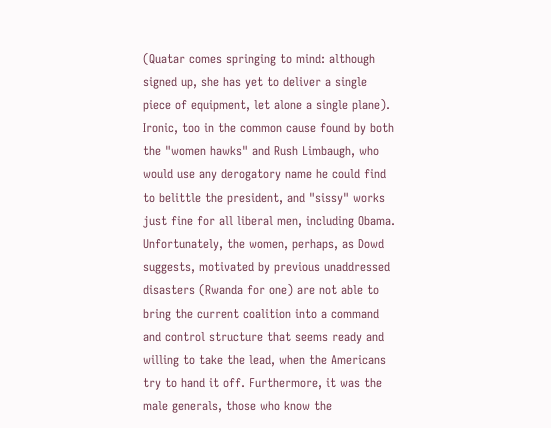(Quatar comes springing to mind: although signed up, she has yet to deliver a single piece of equipment, let alone a single plane).
Ironic, too in the common cause found by both the "women hawks" and Rush Limbaugh, who would use any derogatory name he could find to belittle the president, and "sissy" works just fine for all liberal men, including Obama.
Unfortunately, the women, perhaps, as Dowd suggests, motivated by previous unaddressed disasters (Rwanda for one) are not able to bring the current coalition into a command and control structure that seems ready and willing to take the lead, when the Americans try to hand it off. Furthermore, it was the male generals, those who know the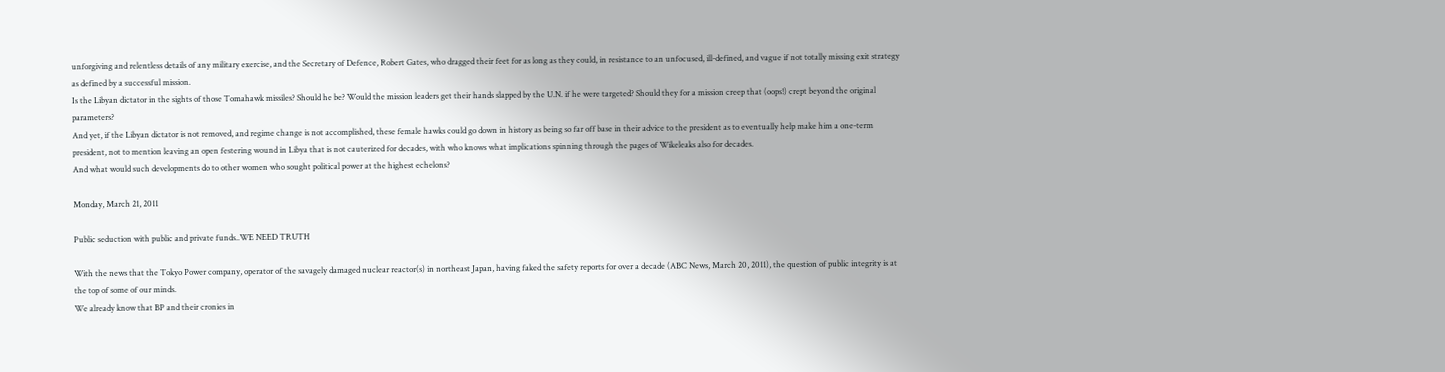unforgiving and relentless details of any military exercise, and the Secretary of Defence, Robert Gates, who dragged their feet for as long as they could, in resistance to an unfocused, ill-defined, and vague if not totally missing exit strategy as defined by a successful mission.
Is the Libyan dictator in the sights of those Tomahawk missiles? Should he be? Would the mission leaders get their hands slapped by the U.N. if he were targeted? Should they for a mission creep that (oops!) crept beyond the original parameters?
And yet, if the Libyan dictator is not removed, and regime change is not accomplished, these female hawks could go down in history as being so far off base in their advice to the president as to eventually help make him a one-term president, not to mention leaving an open festering wound in Libya that is not cauterized for decades, with who knows what implications spinning through the pages of Wikeleaks also for decades.
And what would such developments do to other women who sought political power at the highest echelons?

Monday, March 21, 2011

Public seduction with public and private funds..WE NEED TRUTH

With the news that the Tokyo Power company, operator of the savagely damaged nuclear reactor(s) in northeast Japan, having faked the safety reports for over a decade (ABC News, March 20, 2011), the question of public integrity is at the top of some of our minds.
We already know that BP and their cronies in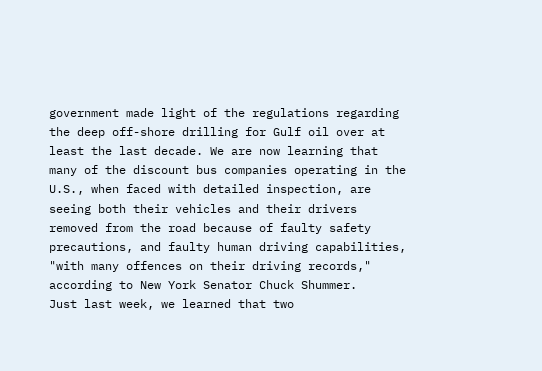government made light of the regulations regarding the deep off-shore drilling for Gulf oil over at least the last decade. We are now learning that many of the discount bus companies operating in the U.S., when faced with detailed inspection, are seeing both their vehicles and their drivers removed from the road because of faulty safety precautions, and faulty human driving capabilities, "with many offences on their driving records," according to New York Senator Chuck Shummer.
Just last week, we learned that two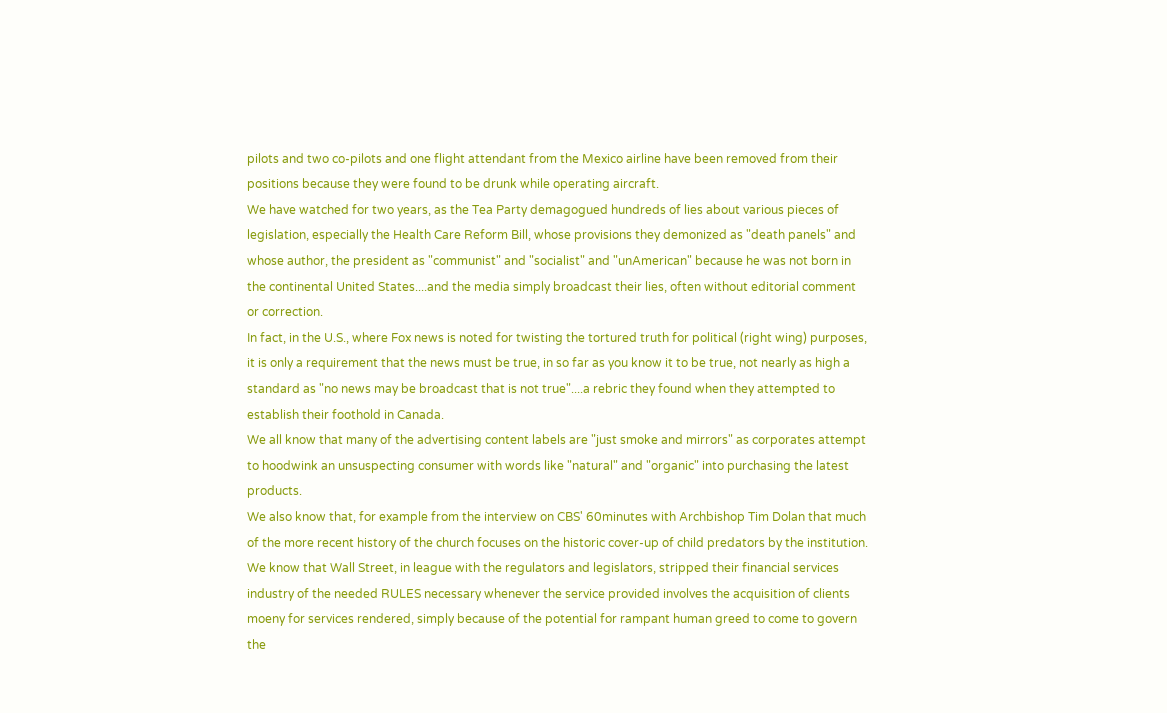pilots and two co-pilots and one flight attendant from the Mexico airline have been removed from their positions because they were found to be drunk while operating aircraft.
We have watched for two years, as the Tea Party demagogued hundreds of lies about various pieces of legislation, especially the Health Care Reform Bill, whose provisions they demonized as "death panels" and whose author, the president as "communist" and "socialist" and "unAmerican" because he was not born in the continental United States....and the media simply broadcast their lies, often without editorial comment or correction.
In fact, in the U.S., where Fox news is noted for twisting the tortured truth for political (right wing) purposes, it is only a requirement that the news must be true, in so far as you know it to be true, not nearly as high a standard as "no news may be broadcast that is not true"....a rebric they found when they attempted to establish their foothold in Canada.
We all know that many of the advertising content labels are "just smoke and mirrors" as corporates attempt to hoodwink an unsuspecting consumer with words like "natural" and "organic" into purchasing the latest products.
We also know that, for example from the interview on CBS' 60minutes with Archbishop Tim Dolan that much of the more recent history of the church focuses on the historic cover-up of child predators by the institution.
We know that Wall Street, in league with the regulators and legislators, stripped their financial services industry of the needed RULES necessary whenever the service provided involves the acquisition of clients moeny for services rendered, simply because of the potential for rampant human greed to come to govern the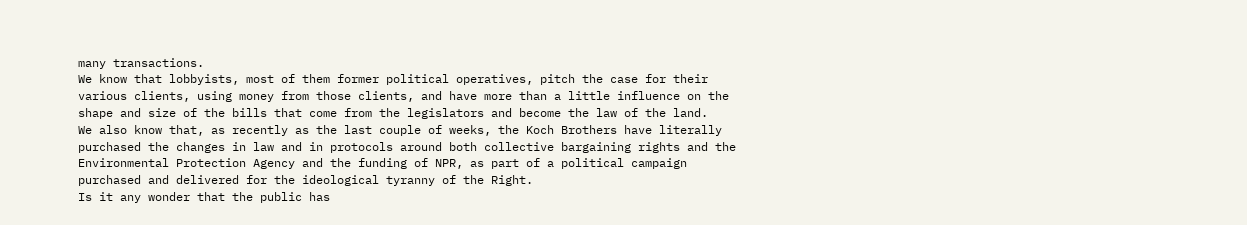many transactions.
We know that lobbyists, most of them former political operatives, pitch the case for their various clients, using money from those clients, and have more than a little influence on the shape and size of the bills that come from the legislators and become the law of the land.
We also know that, as recently as the last couple of weeks, the Koch Brothers have literally purchased the changes in law and in protocols around both collective bargaining rights and the Environmental Protection Agency and the funding of NPR, as part of a political campaign purchased and delivered for the ideological tyranny of the Right.
Is it any wonder that the public has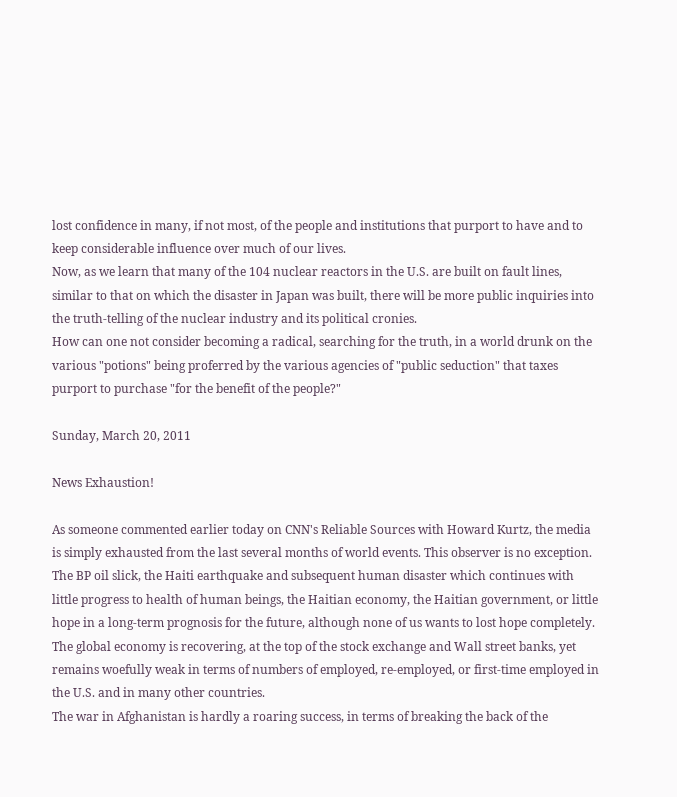lost confidence in many, if not most, of the people and institutions that purport to have and to keep considerable influence over much of our lives.
Now, as we learn that many of the 104 nuclear reactors in the U.S. are built on fault lines, similar to that on which the disaster in Japan was built, there will be more public inquiries into the truth-telling of the nuclear industry and its political cronies.
How can one not consider becoming a radical, searching for the truth, in a world drunk on the various "potions" being proferred by the various agencies of "public seduction" that taxes purport to purchase "for the benefit of the people?"

Sunday, March 20, 2011

News Exhaustion!

As someone commented earlier today on CNN's Reliable Sources with Howard Kurtz, the media is simply exhausted from the last several months of world events. This observer is no exception.
The BP oil slick, the Haiti earthquake and subsequent human disaster which continues with little progress to health of human beings, the Haitian economy, the Haitian government, or little hope in a long-term prognosis for the future, although none of us wants to lost hope completely.
The global economy is recovering, at the top of the stock exchange and Wall street banks, yet remains woefully weak in terms of numbers of employed, re-employed, or first-time employed in the U.S. and in many other countries.
The war in Afghanistan is hardly a roaring success, in terms of breaking the back of the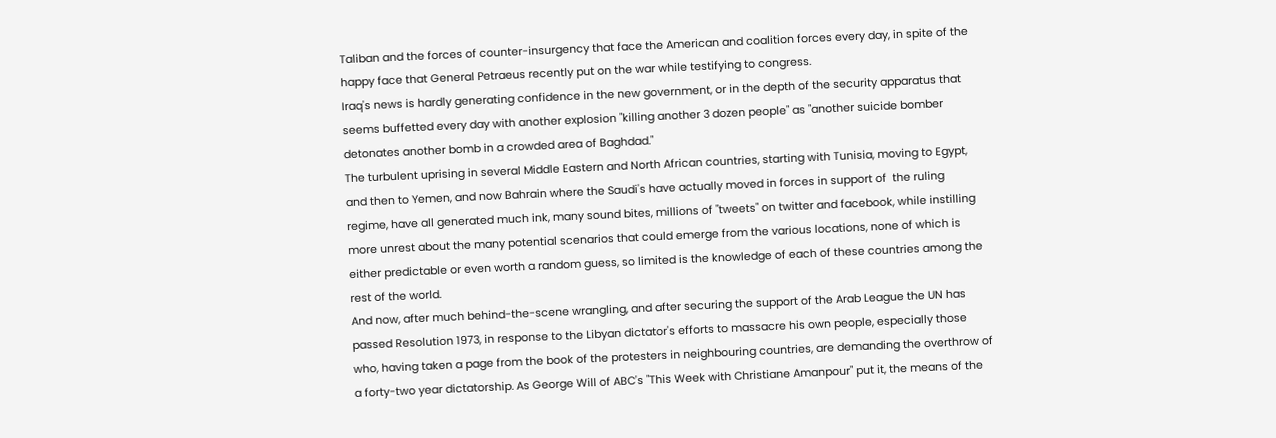Taliban and the forces of counter-insurgency that face the American and coalition forces every day, in spite of the happy face that General Petraeus recently put on the war while testifying to congress.
Iraq's news is hardly generating confidence in the new government, or in the depth of the security apparatus that seems buffetted every day with another explosion "killing another 3 dozen people" as "another suicide bomber detonates another bomb in a crowded area of Baghdad."
The turbulent uprising in several Middle Eastern and North African countries, starting with Tunisia, moving to Egypt, and then to Yemen, and now Bahrain where the Saudi's have actually moved in forces in support of  the ruling regime, have all generated much ink, many sound bites, millions of "tweets" on twitter and facebook, while instilling more unrest about the many potential scenarios that could emerge from the various locations, none of which is either predictable or even worth a random guess, so limited is the knowledge of each of these countries among the rest of the world.
And now, after much behind-the-scene wrangling, and after securing the support of the Arab League the UN has passed Resolution 1973, in response to the Libyan dictator's efforts to massacre his own people, especially those who, having taken a page from the book of the protesters in neighbouring countries, are demanding the overthrow of a forty-two year dictatorship. As George Will of ABC's "This Week with Christiane Amanpour" put it, the means of the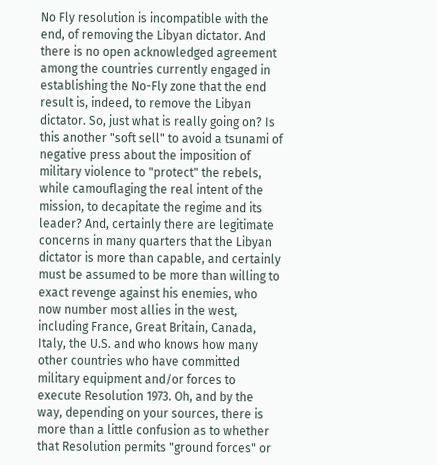No Fly resolution is incompatible with the end, of removing the Libyan dictator. And there is no open acknowledged agreement among the countries currently engaged in establishing the No-Fly zone that the end result is, indeed, to remove the Libyan dictator. So, just what is really going on? Is this another "soft sell" to avoid a tsunami of negative press about the imposition of military violence to "protect" the rebels, while camouflaging the real intent of the mission, to decapitate the regime and its leader? And, certainly there are legitimate concerns in many quarters that the Libyan dictator is more than capable, and certainly must be assumed to be more than willing to exact revenge against his enemies, who now number most allies in the west, including France, Great Britain, Canada, Italy, the U.S. and who knows how many other countries who have committed military equipment and/or forces to execute Resolution 1973. Oh, and by the way, depending on your sources, there is more than a little confusion as to whether that Resolution permits "ground forces" or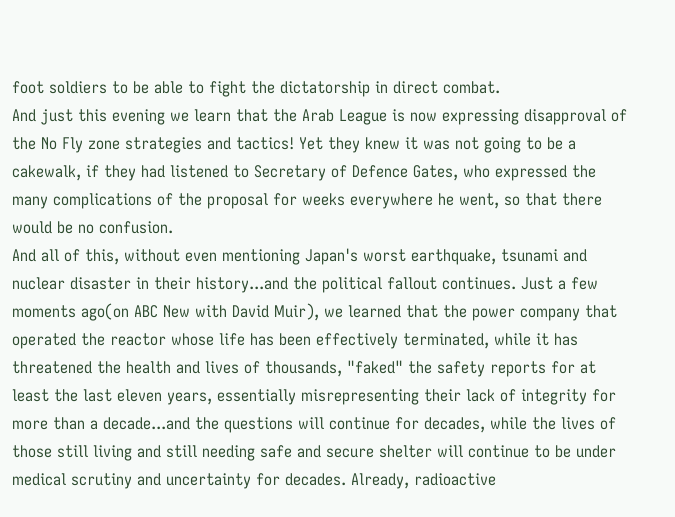foot soldiers to be able to fight the dictatorship in direct combat.
And just this evening we learn that the Arab League is now expressing disapproval of the No Fly zone strategies and tactics! Yet they knew it was not going to be a cakewalk, if they had listened to Secretary of Defence Gates, who expressed the many complications of the proposal for weeks everywhere he went, so that there would be no confusion.
And all of this, without even mentioning Japan's worst earthquake, tsunami and nuclear disaster in their history...and the political fallout continues. Just a few moments ago(on ABC New with David Muir), we learned that the power company that operated the reactor whose life has been effectively terminated, while it has threatened the health and lives of thousands, "faked" the safety reports for at least the last eleven years, essentially misrepresenting their lack of integrity for more than a decade...and the questions will continue for decades, while the lives of those still living and still needing safe and secure shelter will continue to be under medical scrutiny and uncertainty for decades. Already, radioactive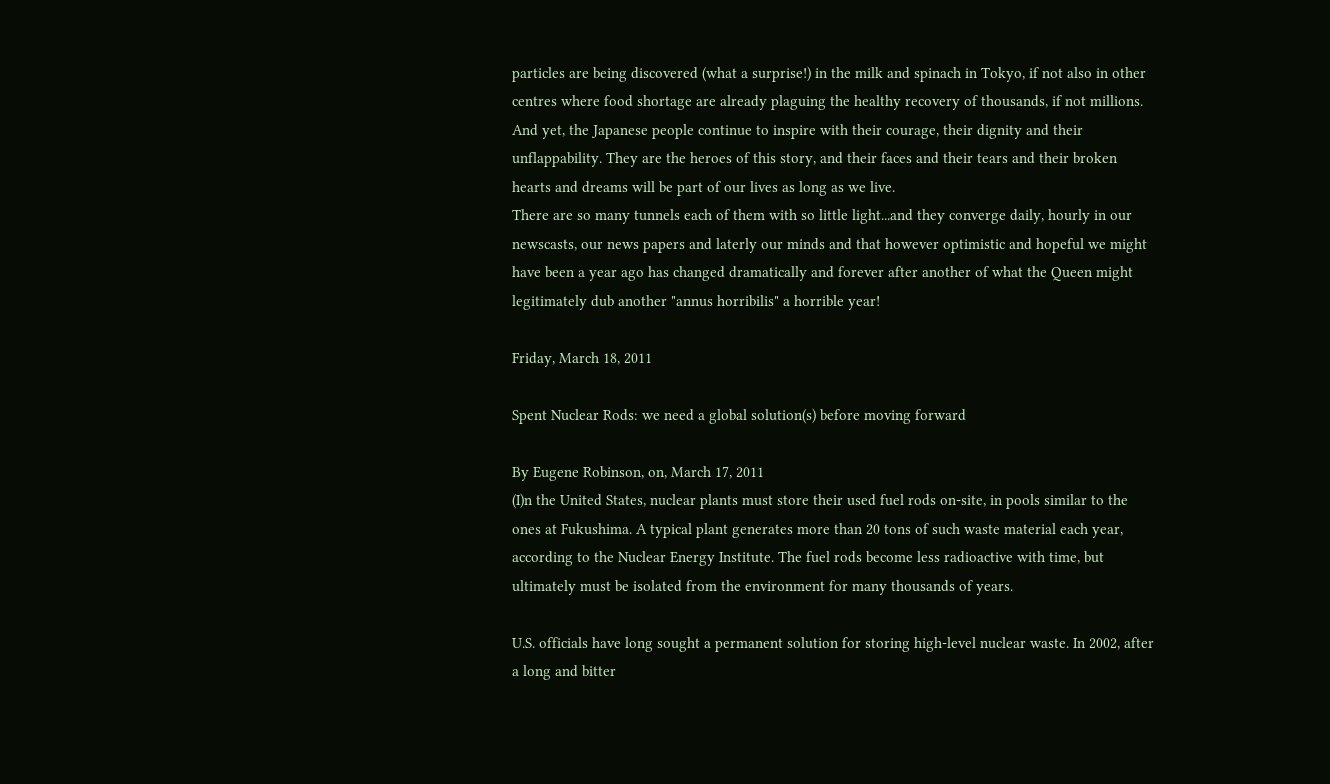particles are being discovered (what a surprise!) in the milk and spinach in Tokyo, if not also in other centres where food shortage are already plaguing the healthy recovery of thousands, if not millions.
And yet, the Japanese people continue to inspire with their courage, their dignity and their unflappability. They are the heroes of this story, and their faces and their tears and their broken hearts and dreams will be part of our lives as long as we live.
There are so many tunnels each of them with so little light...and they converge daily, hourly in our newscasts, our news papers and laterly our minds and that however optimistic and hopeful we might have been a year ago has changed dramatically and forever after another of what the Queen might legitimately dub another "annus horribilis" a horrible year!

Friday, March 18, 2011

Spent Nuclear Rods: we need a global solution(s) before moving forward

By Eugene Robinson, on, March 17, 2011
(I)n the United States, nuclear plants must store their used fuel rods on-site, in pools similar to the ones at Fukushima. A typical plant generates more than 20 tons of such waste material each year, according to the Nuclear Energy Institute. The fuel rods become less radioactive with time, but ultimately must be isolated from the environment for many thousands of years.

U.S. officials have long sought a permanent solution for storing high-level nuclear waste. In 2002, after a long and bitter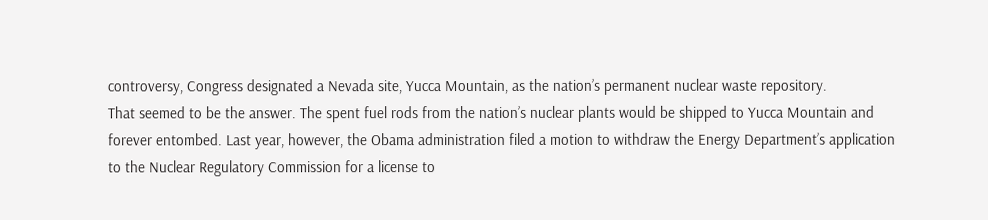controversy, Congress designated a Nevada site, Yucca Mountain, as the nation’s permanent nuclear waste repository.
That seemed to be the answer. The spent fuel rods from the nation’s nuclear plants would be shipped to Yucca Mountain and forever entombed. Last year, however, the Obama administration filed a motion to withdraw the Energy Department’s application to the Nuclear Regulatory Commission for a license to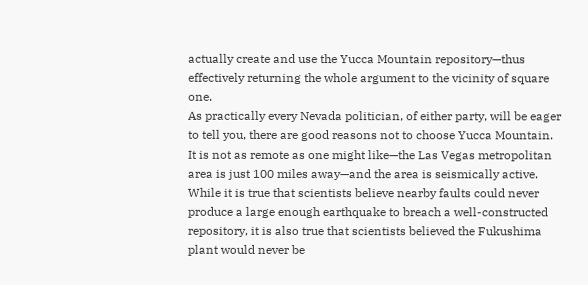actually create and use the Yucca Mountain repository—thus effectively returning the whole argument to the vicinity of square one.
As practically every Nevada politician, of either party, will be eager to tell you, there are good reasons not to choose Yucca Mountain. It is not as remote as one might like—the Las Vegas metropolitan area is just 100 miles away—and the area is seismically active. While it is true that scientists believe nearby faults could never produce a large enough earthquake to breach a well-constructed repository, it is also true that scientists believed the Fukushima plant would never be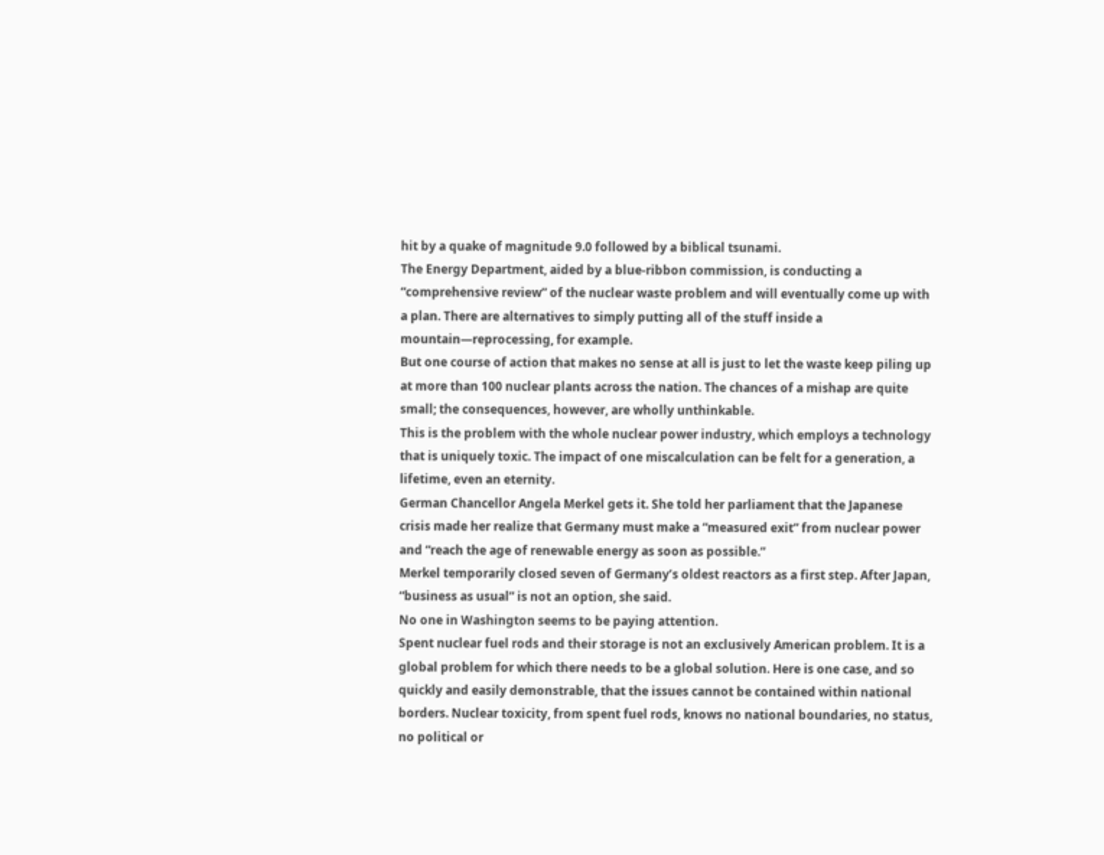hit by a quake of magnitude 9.0 followed by a biblical tsunami.
The Energy Department, aided by a blue-ribbon commission, is conducting a “comprehensive review” of the nuclear waste problem and will eventually come up with a plan. There are alternatives to simply putting all of the stuff inside a mountain—reprocessing, for example.
But one course of action that makes no sense at all is just to let the waste keep piling up at more than 100 nuclear plants across the nation. The chances of a mishap are quite small; the consequences, however, are wholly unthinkable.
This is the problem with the whole nuclear power industry, which employs a technology that is uniquely toxic. The impact of one miscalculation can be felt for a generation, a lifetime, even an eternity.
German Chancellor Angela Merkel gets it. She told her parliament that the Japanese crisis made her realize that Germany must make a “measured exit” from nuclear power and “reach the age of renewable energy as soon as possible.”
Merkel temporarily closed seven of Germany’s oldest reactors as a first step. After Japan, “business as usual” is not an option, she said.
No one in Washington seems to be paying attention.
Spent nuclear fuel rods and their storage is not an exclusively American problem. It is a global problem for which there needs to be a global solution. Here is one case, and so quickly and easily demonstrable, that the issues cannot be contained within national borders. Nuclear toxicity, from spent fuel rods, knows no national boundaries, no status, no political or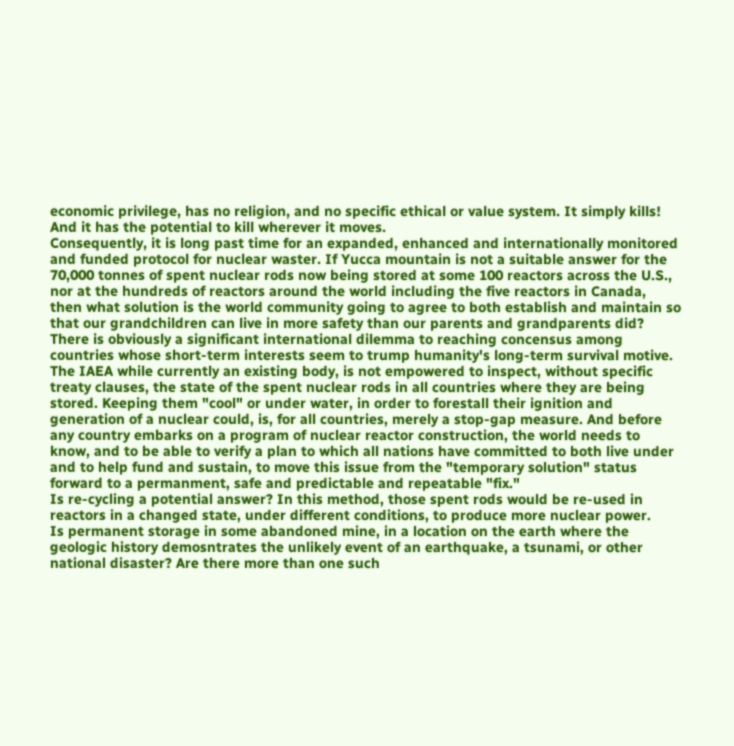economic privilege, has no religion, and no specific ethical or value system. It simply kills! And it has the potential to kill wherever it moves.
Consequently, it is long past time for an expanded, enhanced and internationally monitored and funded protocol for nuclear waster. If Yucca mountain is not a suitable answer for the 70,000 tonnes of spent nuclear rods now being stored at some 100 reactors across the U.S., nor at the hundreds of reactors around the world including the five reactors in Canada, then what solution is the world community going to agree to both establish and maintain so that our grandchildren can live in more safety than our parents and grandparents did?
There is obviously a significant international dilemma to reaching concensus among countries whose short-term interests seem to trump humanity's long-term survival motive. The IAEA while currently an existing body, is not empowered to inspect, without specific treaty clauses, the state of the spent nuclear rods in all countries where they are being stored. Keeping them "cool" or under water, in order to forestall their ignition and generation of a nuclear could, is, for all countries, merely a stop-gap measure. And before any country embarks on a program of nuclear reactor construction, the world needs to know, and to be able to verify a plan to which all nations have committed to both live under and to help fund and sustain, to move this issue from the "temporary solution" status  forward to a permanment, safe and predictable and repeatable "fix."
Is re-cycling a potential answer? In this method, those spent rods would be re-used in reactors in a changed state, under different conditions, to produce more nuclear power.
Is permanent storage in some abandoned mine, in a location on the earth where the geologic history demosntrates the unlikely event of an earthquake, a tsunami, or other national disaster? Are there more than one such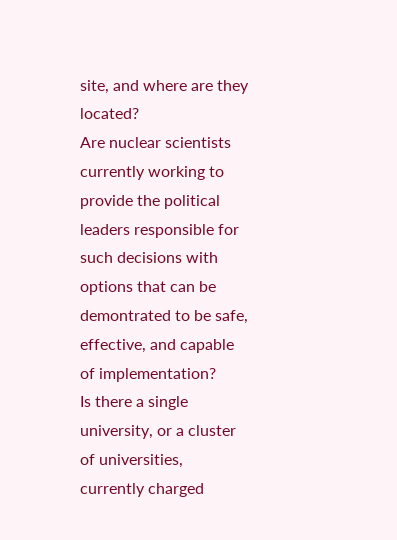site, and where are they located?
Are nuclear scientists currently working to provide the political leaders responsible for such decisions with options that can be demontrated to be safe, effective, and capable of implementation?
Is there a single university, or a cluster of universities, currently charged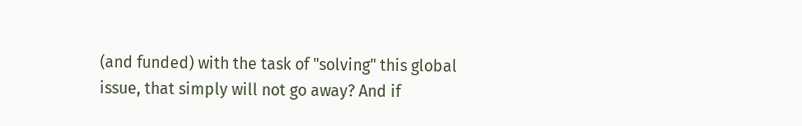(and funded) with the task of "solving" this global issue, that simply will not go away? And if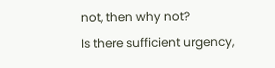not, then why not?
Is there sufficient urgency,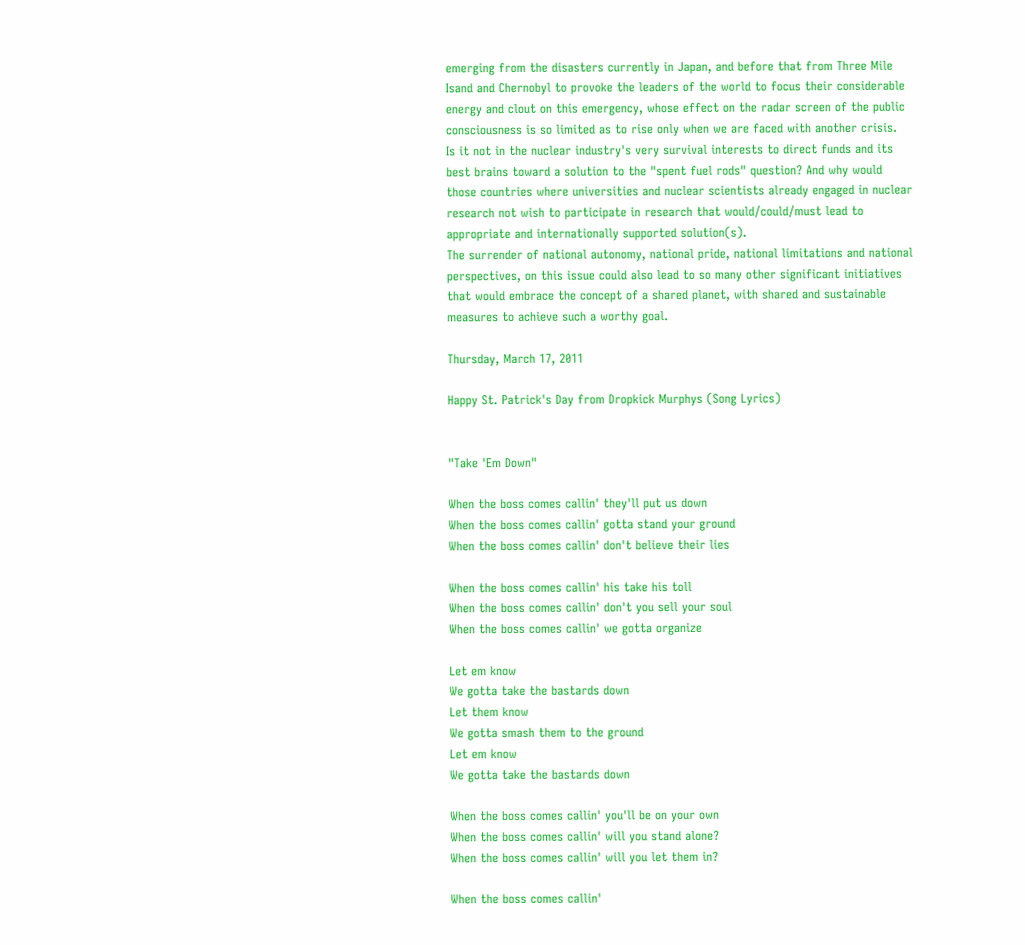emerging from the disasters currently in Japan, and before that from Three Mile Isand and Chernobyl to provoke the leaders of the world to focus their considerable energy and clout on this emergency, whose effect on the radar screen of the public consciousness is so limited as to rise only when we are faced with another crisis.
Is it not in the nuclear industry's very survival interests to direct funds and its best brains toward a solution to the "spent fuel rods" question? And why would those countries where universities and nuclear scientists already engaged in nuclear research not wish to participate in research that would/could/must lead to appropriate and internationally supported solution(s).
The surrender of national autonomy, national pride, national limitations and national perspectives, on this issue could also lead to so many other significant initiatives that would embrace the concept of a shared planet, with shared and sustainable measures to achieve such a worthy goal.

Thursday, March 17, 2011

Happy St. Patrick's Day from Dropkick Murphys (Song Lyrics)


"Take 'Em Down"

When the boss comes callin' they'll put us down
When the boss comes callin' gotta stand your ground
When the boss comes callin' don't believe their lies

When the boss comes callin' his take his toll
When the boss comes callin' don't you sell your soul
When the boss comes callin' we gotta organize

Let em know
We gotta take the bastards down
Let them know
We gotta smash them to the ground
Let em know
We gotta take the bastards down

When the boss comes callin' you'll be on your own
When the boss comes callin' will you stand alone?
When the boss comes callin' will you let them in?

When the boss comes callin'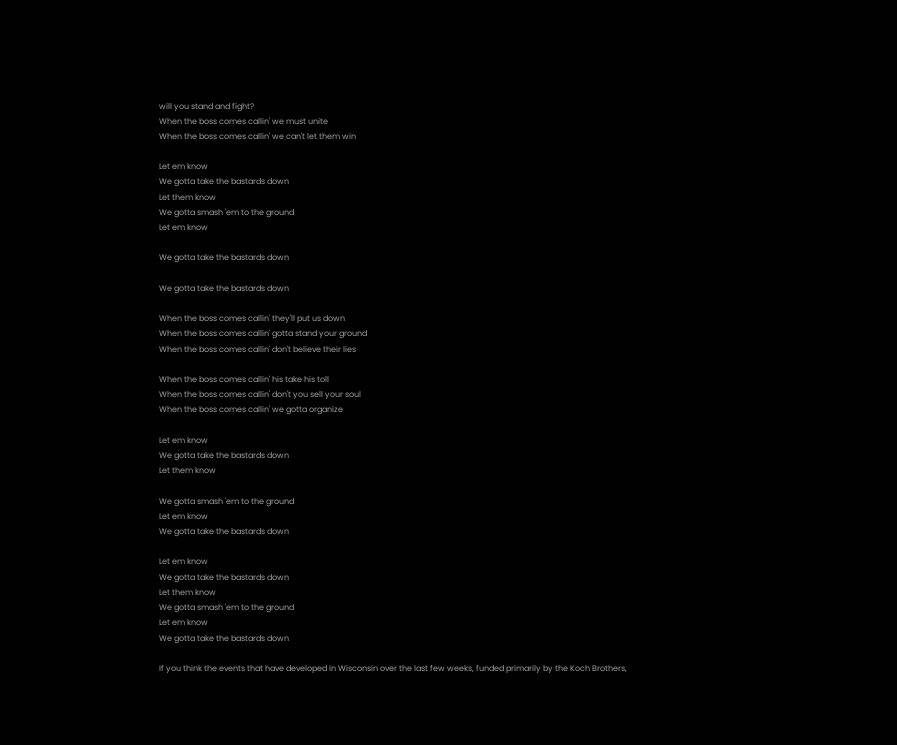will you stand and fight?
When the boss comes callin' we must unite
When the boss comes callin' we can't let them win

Let em know
We gotta take the bastards down
Let them know
We gotta smash 'em to the ground
Let em know

We gotta take the bastards down

We gotta take the bastards down

When the boss comes callin' they'll put us down
When the boss comes callin' gotta stand your ground
When the boss comes callin' don't believe their lies

When the boss comes callin' his take his toll
When the boss comes callin' don't you sell your soul
When the boss comes callin' we gotta organize

Let em know
We gotta take the bastards down
Let them know

We gotta smash 'em to the ground
Let em know
We gotta take the bastards down

Let em know
We gotta take the bastards down
Let them know
We gotta smash 'em to the ground
Let em know
We gotta take the bastards down

If you think the events that have developed in Wisconsin over the last few weeks, funded primarily by the Koch Brothers,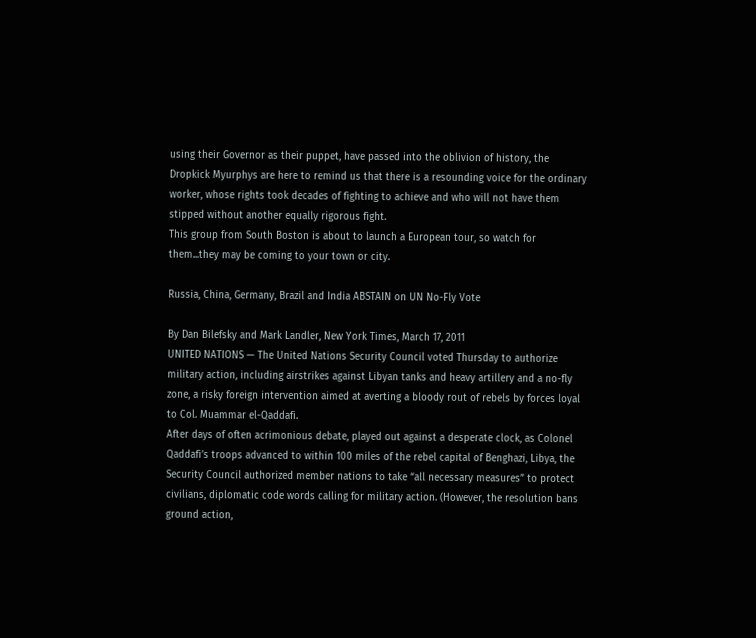using their Governor as their puppet, have passed into the oblivion of history, the Dropkick Myurphys are here to remind us that there is a resounding voice for the ordinary worker, whose rights took decades of fighting to achieve and who will not have them stipped without another equally rigorous fight.
This group from South Boston is about to launch a European tour, so watch for them...they may be coming to your town or city.

Russia, China, Germany, Brazil and India ABSTAIN on UN No-Fly Vote

By Dan Bilefsky and Mark Landler, New York Times, March 17, 2011
UNITED NATIONS — The United Nations Security Council voted Thursday to authorize military action, including airstrikes against Libyan tanks and heavy artillery and a no-fly zone, a risky foreign intervention aimed at averting a bloody rout of rebels by forces loyal to Col. Muammar el-Qaddafi.
After days of often acrimonious debate, played out against a desperate clock, as Colonel Qaddafi’s troops advanced to within 100 miles of the rebel capital of Benghazi, Libya, the Security Council authorized member nations to take “all necessary measures” to protect civilians, diplomatic code words calling for military action. (However, the resolution bans ground action,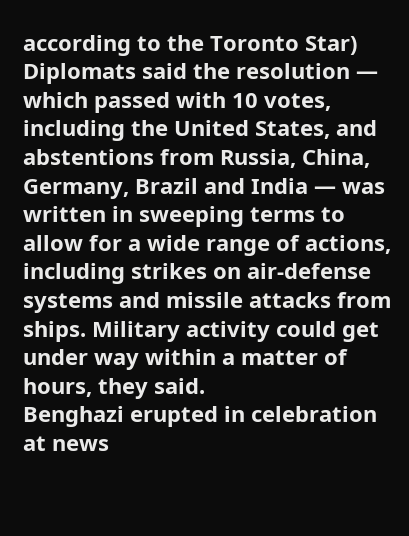according to the Toronto Star)
Diplomats said the resolution — which passed with 10 votes, including the United States, and abstentions from Russia, China, Germany, Brazil and India — was written in sweeping terms to allow for a wide range of actions, including strikes on air-defense systems and missile attacks from ships. Military activity could get under way within a matter of hours, they said.
Benghazi erupted in celebration at news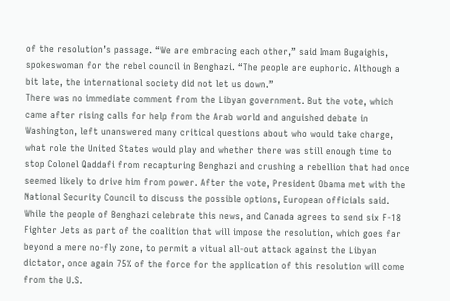of the resolution’s passage. “We are embracing each other,” said Imam Bugaighis, spokeswoman for the rebel council in Benghazi. “The people are euphoric. Although a bit late, the international society did not let us down.”
There was no immediate comment from the Libyan government. But the vote, which came after rising calls for help from the Arab world and anguished debate in Washington, left unanswered many critical questions about who would take charge, what role the United States would play and whether there was still enough time to stop Colonel Qaddafi from recapturing Benghazi and crushing a rebellion that had once seemed likely to drive him from power. After the vote, President Obama met with the National Security Council to discuss the possible options, European officials said.
While the people of Benghazi celebrate this news, and Canada agrees to send six F-18 Fighter Jets as part of the coalition that will impose the resolution, which goes far beyond a mere no-fly zone, to permit a vitual all-out attack against the Libyan dictator, once again 75% of the force for the application of this resolution will come from the U.S.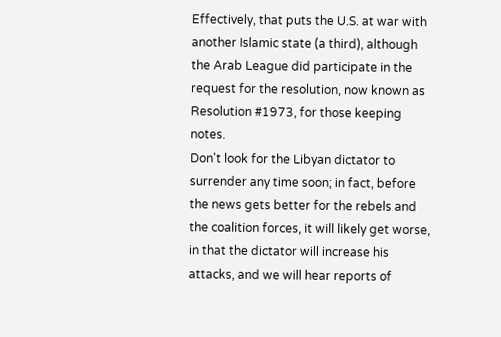Effectively, that puts the U.S. at war with another Islamic state (a third), although the Arab League did participate in the request for the resolution, now known as Resolution #1973, for those keeping notes.
Don't look for the Libyan dictator to surrender any time soon; in fact, before the news gets better for the rebels and the coalition forces, it will likely get worse, in that the dictator will increase his attacks, and we will hear reports of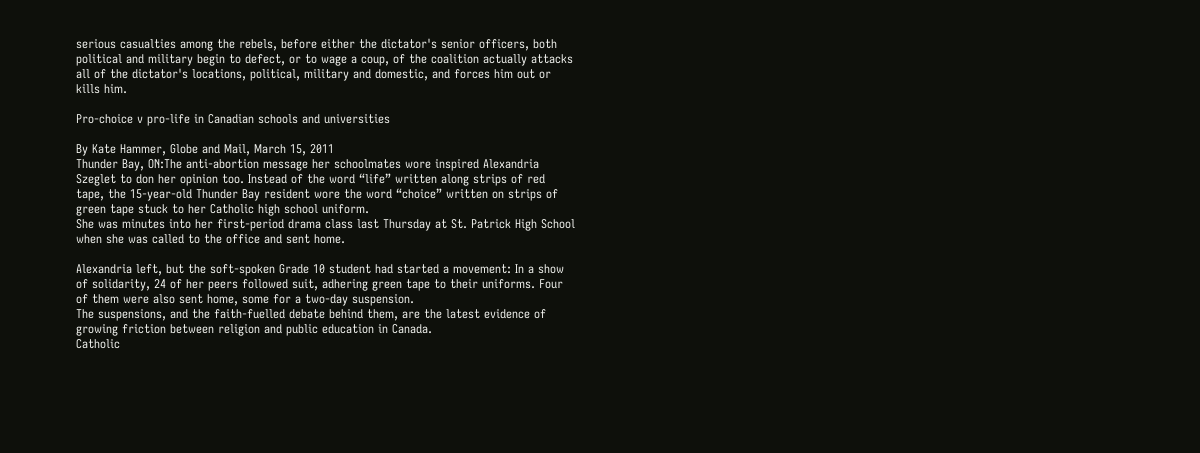serious casualties among the rebels, before either the dictator's senior officers, both political and military begin to defect, or to wage a coup, of the coalition actually attacks all of the dictator's locations, political, military and domestic, and forces him out or kills him.

Pro-choice v pro-life in Canadian schools and universities

By Kate Hammer, Globe and Mail, March 15, 2011
Thunder Bay, ON:The anti-abortion message her schoolmates wore inspired Alexandria Szeglet to don her opinion too. Instead of the word “life” written along strips of red tape, the 15-year-old Thunder Bay resident wore the word “choice” written on strips of green tape stuck to her Catholic high school uniform.
She was minutes into her first-period drama class last Thursday at St. Patrick High School when she was called to the office and sent home.

Alexandria left, but the soft-spoken Grade 10 student had started a movement: In a show of solidarity, 24 of her peers followed suit, adhering green tape to their uniforms. Four of them were also sent home, some for a two-day suspension.
The suspensions, and the faith-fuelled debate behind them, are the latest evidence of growing friction between religion and public education in Canada.
Catholic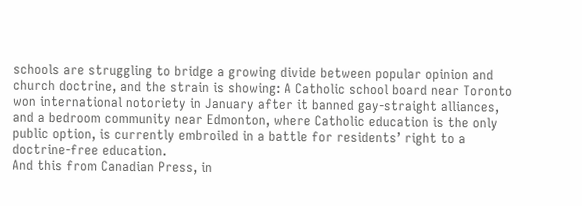schools are struggling to bridge a growing divide between popular opinion and church doctrine, and the strain is showing: A Catholic school board near Toronto won international notoriety in January after it banned gay-straight alliances, and a bedroom community near Edmonton, where Catholic education is the only public option, is currently embroiled in a battle for residents’ right to a doctrine-free education.
And this from Canadian Press, in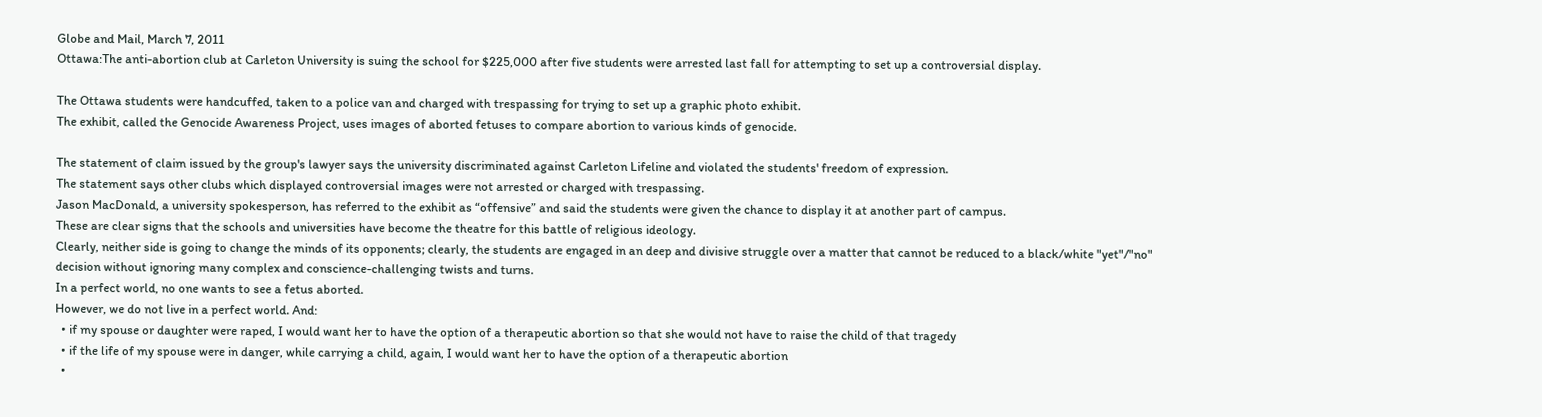Globe and Mail, March 7, 2011
Ottawa:The anti-abortion club at Carleton University is suing the school for $225,000 after five students were arrested last fall for attempting to set up a controversial display.

The Ottawa students were handcuffed, taken to a police van and charged with trespassing for trying to set up a graphic photo exhibit.
The exhibit, called the Genocide Awareness Project, uses images of aborted fetuses to compare abortion to various kinds of genocide.

The statement of claim issued by the group's lawyer says the university discriminated against Carleton Lifeline and violated the students' freedom of expression.
The statement says other clubs which displayed controversial images were not arrested or charged with trespassing.
Jason MacDonald, a university spokesperson, has referred to the exhibit as “offensive” and said the students were given the chance to display it at another part of campus.
These are clear signs that the schools and universities have become the theatre for this battle of religious ideology.
Clearly, neither side is going to change the minds of its opponents; clearly, the students are engaged in an deep and divisive struggle over a matter that cannot be reduced to a black/white "yet"/"no" decision without ignoring many complex and conscience-challenging twists and turns.
In a perfect world, no one wants to see a fetus aborted.
However, we do not live in a perfect world. And:
  • if my spouse or daughter were raped, I would want her to have the option of a therapeutic abortion so that she would not have to raise the child of that tragedy
  • if the life of my spouse were in danger, while carrying a child, again, I would want her to have the option of a therapeutic abortion
  •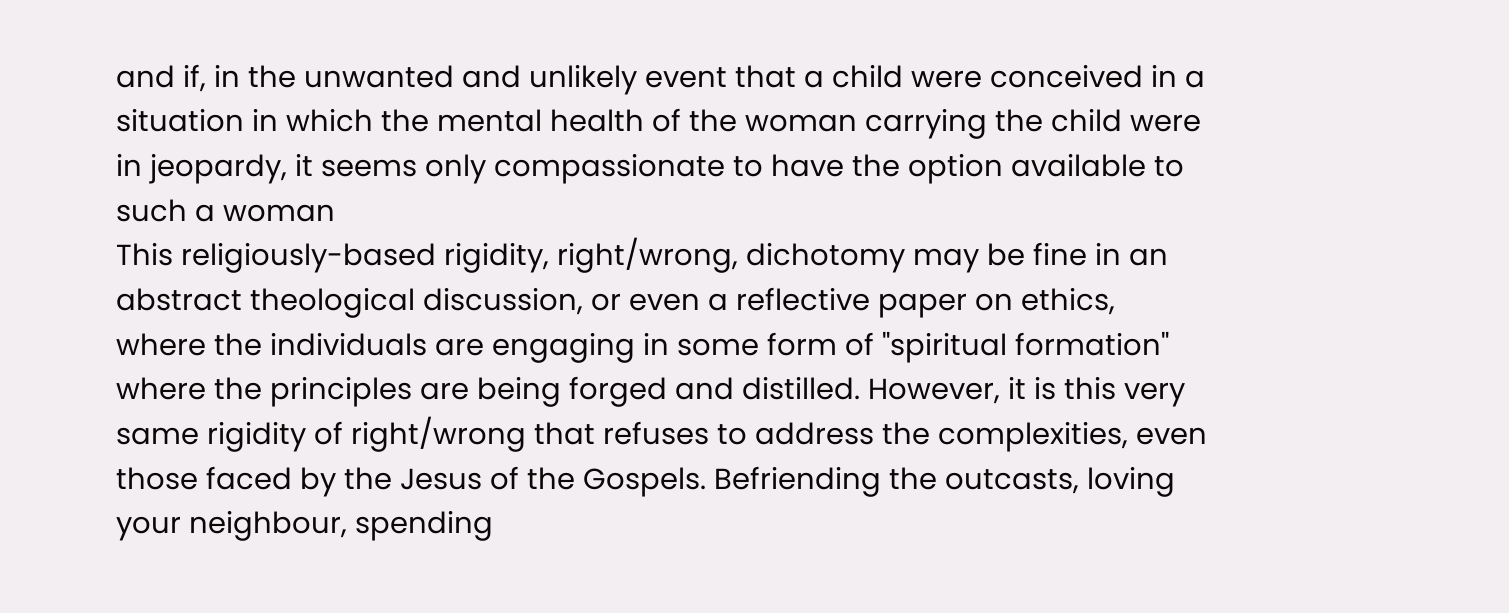and if, in the unwanted and unlikely event that a child were conceived in a situation in which the mental health of the woman carrying the child were in jeopardy, it seems only compassionate to have the option available to such a woman
This religiously-based rigidity, right/wrong, dichotomy may be fine in an abstract theological discussion, or even a reflective paper on ethics, where the individuals are engaging in some form of "spiritual formation" where the principles are being forged and distilled. However, it is this very same rigidity of right/wrong that refuses to address the complexities, even those faced by the Jesus of the Gospels. Befriending the outcasts, loving your neighbour, spending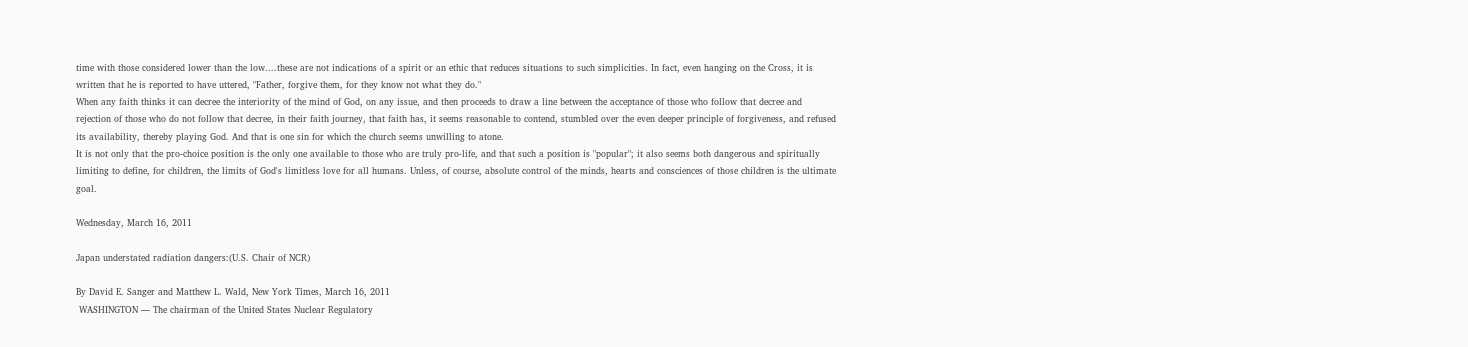time with those considered lower than the low....these are not indications of a spirit or an ethic that reduces situations to such simplicities. In fact, even hanging on the Cross, it is written that he is reported to have uttered, "Father, forgive them, for they know not what they do."
When any faith thinks it can decree the interiority of the mind of God, on any issue, and then proceeds to draw a line between the acceptance of those who follow that decree and rejection of those who do not follow that decree, in their faith journey, that faith has, it seems reasonable to contend, stumbled over the even deeper principle of forgiveness, and refused its availability, thereby playing God. And that is one sin for which the church seems unwilling to atone.
It is not only that the pro-choice position is the only one available to those who are truly pro-life, and that such a position is "popular"; it also seems both dangerous and spiritually limiting to define, for children, the limits of God's limitless love for all humans. Unless, of course, absolute control of the minds, hearts and consciences of those children is the ultimate goal.

Wednesday, March 16, 2011

Japan understated radiation dangers:(U.S. Chair of NCR)

By David E. Sanger and Matthew L. Wald, New York Times, March 16, 2011
 WASHINGTON — The chairman of the United States Nuclear Regulatory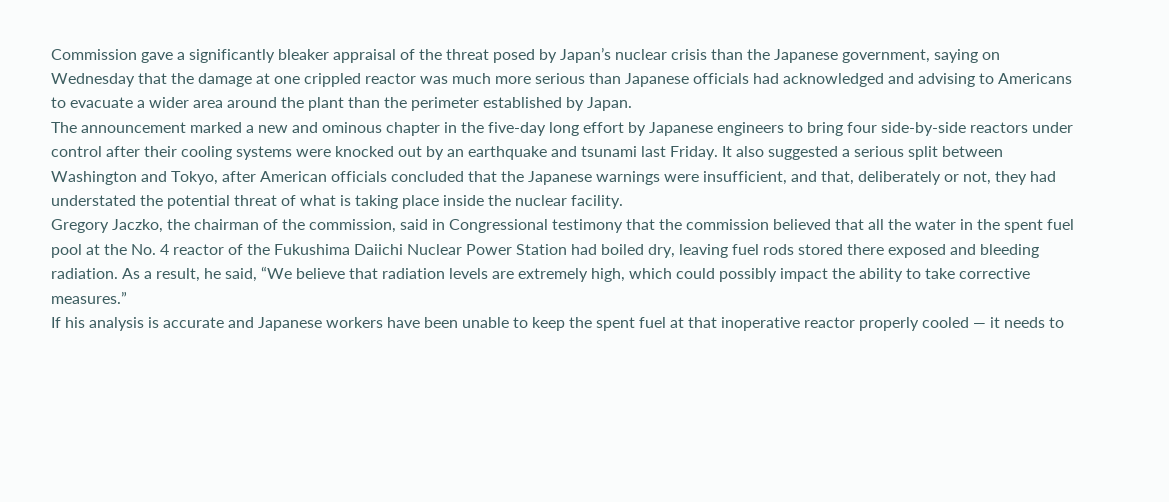Commission gave a significantly bleaker appraisal of the threat posed by Japan’s nuclear crisis than the Japanese government, saying on Wednesday that the damage at one crippled reactor was much more serious than Japanese officials had acknowledged and advising to Americans to evacuate a wider area around the plant than the perimeter established by Japan.
The announcement marked a new and ominous chapter in the five-day long effort by Japanese engineers to bring four side-by-side reactors under control after their cooling systems were knocked out by an earthquake and tsunami last Friday. It also suggested a serious split between Washington and Tokyo, after American officials concluded that the Japanese warnings were insufficient, and that, deliberately or not, they had understated the potential threat of what is taking place inside the nuclear facility.
Gregory Jaczko, the chairman of the commission, said in Congressional testimony that the commission believed that all the water in the spent fuel pool at the No. 4 reactor of the Fukushima Daiichi Nuclear Power Station had boiled dry, leaving fuel rods stored there exposed and bleeding radiation. As a result, he said, “We believe that radiation levels are extremely high, which could possibly impact the ability to take corrective measures.”
If his analysis is accurate and Japanese workers have been unable to keep the spent fuel at that inoperative reactor properly cooled — it needs to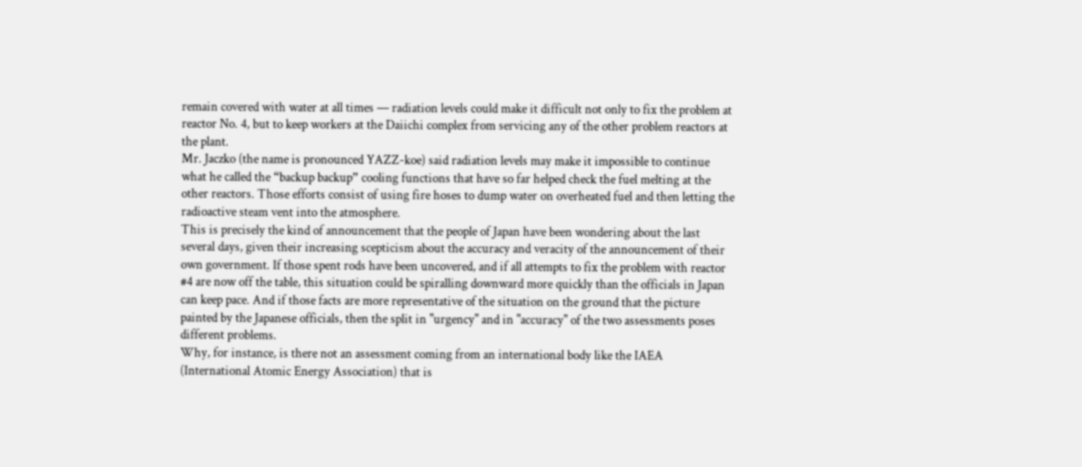remain covered with water at all times — radiation levels could make it difficult not only to fix the problem at reactor No. 4, but to keep workers at the Daiichi complex from servicing any of the other problem reactors at the plant.
Mr. Jaczko (the name is pronounced YAZZ-koe) said radiation levels may make it impossible to continue what he called the “backup backup” cooling functions that have so far helped check the fuel melting at the other reactors. Those efforts consist of using fire hoses to dump water on overheated fuel and then letting the radioactive steam vent into the atmosphere.
This is precisely the kind of announcement that the people of Japan have been wondering about the last several days, given their increasing scepticism about the accuracy and veracity of the announcement of their own government. If those spent rods have been uncovered, and if all attempts to fix the problem with reactor #4 are now off the table, this situation could be spiralling downward more quickly than the officials in Japan
can keep pace. And if those facts are more representative of the situation on the ground that the picture painted by the Japanese officials, then the split in "urgency" and in "accuracy" of the two assessments poses different problems.
Why, for instance, is there not an assessment coming from an international body like the IAEA (International Atomic Energy Association) that is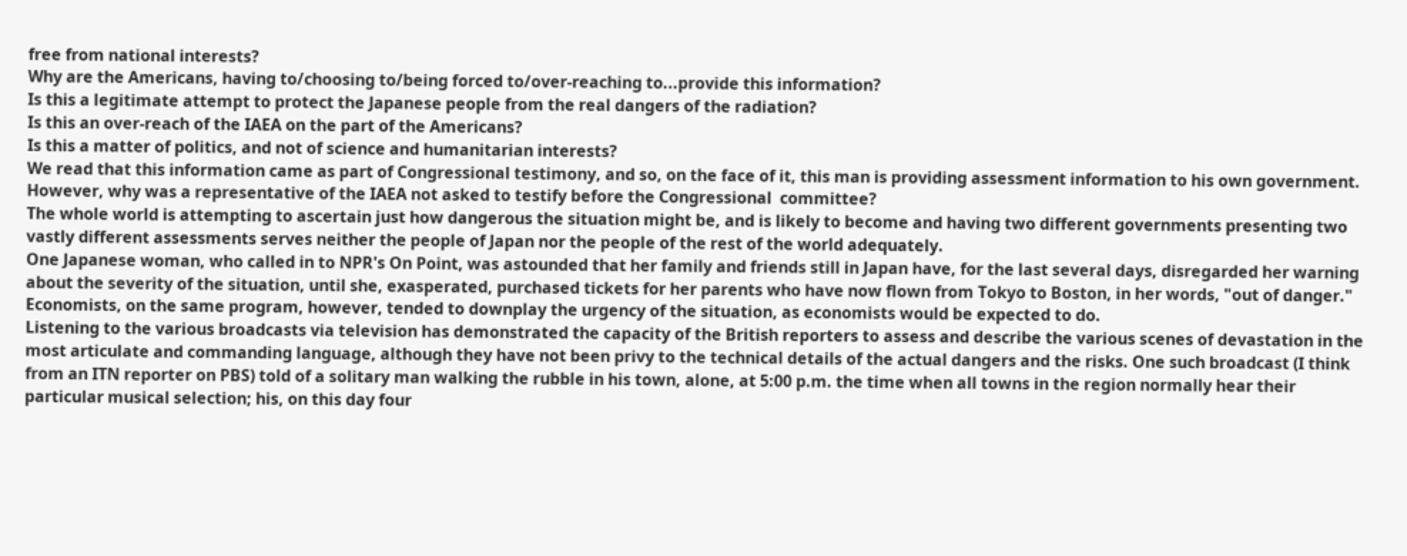free from national interests?
Why are the Americans, having to/choosing to/being forced to/over-reaching to...provide this information?
Is this a legitimate attempt to protect the Japanese people from the real dangers of the radiation?
Is this an over-reach of the IAEA on the part of the Americans?
Is this a matter of politics, and not of science and humanitarian interests?
We read that this information came as part of Congressional testimony, and so, on the face of it, this man is providing assessment information to his own government. However, why was a representative of the IAEA not asked to testify before the Congressional  committee?
The whole world is attempting to ascertain just how dangerous the situation might be, and is likely to become and having two different governments presenting two vastly different assessments serves neither the people of Japan nor the people of the rest of the world adequately.
One Japanese woman, who called in to NPR's On Point, was astounded that her family and friends still in Japan have, for the last several days, disregarded her warning about the severity of the situation, until she, exasperated, purchased tickets for her parents who have now flown from Tokyo to Boston, in her words, "out of danger."
Economists, on the same program, however, tended to downplay the urgency of the situation, as economists would be expected to do.
Listening to the various broadcasts via television has demonstrated the capacity of the British reporters to assess and describe the various scenes of devastation in the most articulate and commanding language, although they have not been privy to the technical details of the actual dangers and the risks. One such broadcast (I think from an ITN reporter on PBS) told of a solitary man walking the rubble in his town, alone, at 5:00 p.m. the time when all towns in the region normally hear their particular musical selection; his, on this day four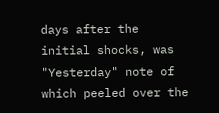days after the initial shocks, was "Yesterday" note of which peeled over the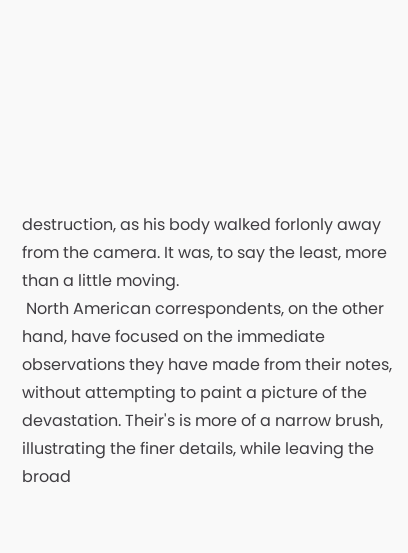destruction, as his body walked forlonly away from the camera. It was, to say the least, more than a little moving.
 North American correspondents, on the other hand, have focused on the immediate observations they have made from their notes, without attempting to paint a picture of the devastation. Their's is more of a narrow brush, illustrating the finer details, while leaving the broad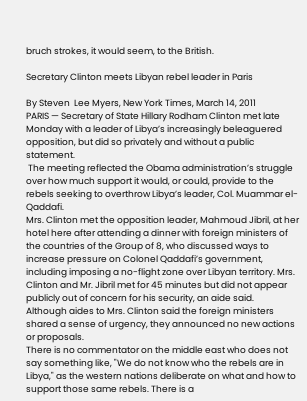bruch strokes, it would seem, to the British.

Secretary Clinton meets Libyan rebel leader in Paris

By Steven  Lee Myers, New York Times, March 14, 2011
PARIS — Secretary of State Hillary Rodham Clinton met late Monday with a leader of Libya’s increasingly beleaguered opposition, but did so privately and without a public statement.
 The meeting reflected the Obama administration’s struggle over how much support it would, or could, provide to the rebels seeking to overthrow Libya’s leader, Col. Muammar el-Qaddafi.
Mrs. Clinton met the opposition leader, Mahmoud Jibril, at her hotel here after attending a dinner with foreign ministers of the countries of the Group of 8, who discussed ways to increase pressure on Colonel Qaddafi’s government, including imposing a no-flight zone over Libyan territory. Mrs. Clinton and Mr. Jibril met for 45 minutes but did not appear publicly out of concern for his security, an aide said.
Although aides to Mrs. Clinton said the foreign ministers shared a sense of urgency, they announced no new actions or proposals.
There is no commentator on the middle east who does not say something like, "We do not know who the rebels are in Libya," as the western nations deliberate on what and how to support those same rebels. There is a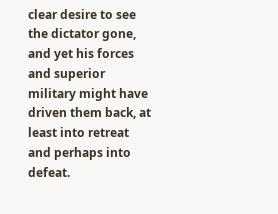clear desire to see the dictator gone, and yet his forces and superior military might have driven them back, at least into retreat and perhaps into defeat.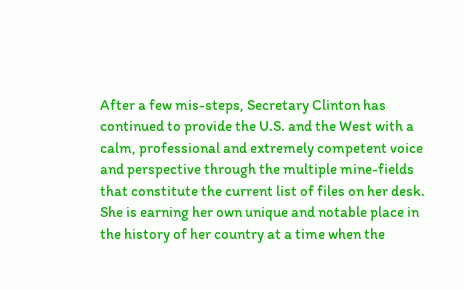After a few mis-steps, Secretary Clinton has continued to provide the U.S. and the West with a calm, professional and extremely competent voice and perspective through the multiple mine-fields that constitute the current list of files on her desk. She is earning her own unique and notable place in the history of her country at a time when the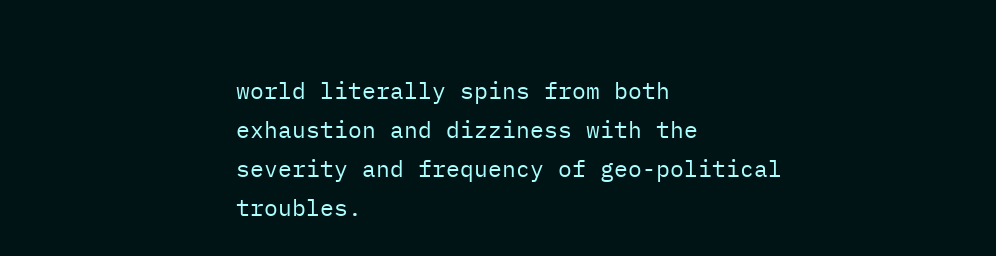world literally spins from both exhaustion and dizziness with the severity and frequency of geo-political troubles.